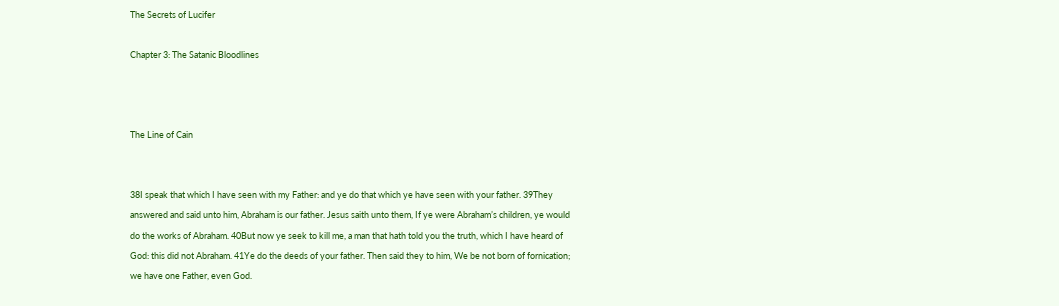The Secrets of Lucifer

Chapter 3: The Satanic Bloodlines



The Line of Cain


38I speak that which I have seen with my Father: and ye do that which ye have seen with your father. 39They answered and said unto him, Abraham is our father. Jesus saith unto them, If ye were Abraham’s children, ye would do the works of Abraham. 40But now ye seek to kill me, a man that hath told you the truth, which I have heard of God: this did not Abraham. 41Ye do the deeds of your father. Then said they to him, We be not born of fornication; we have one Father, even God.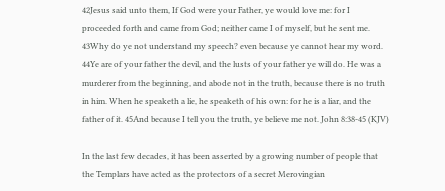42Jesus said unto them, If God were your Father, ye would love me: for I proceeded forth and came from God; neither came I of myself, but he sent me. 43Why do ye not understand my speech? even because ye cannot hear my word. 44Ye are of your father the devil, and the lusts of your father ye will do. He was a murderer from the beginning, and abode not in the truth, because there is no truth in him. When he speaketh a lie, he speaketh of his own: for he is a liar, and the father of it. 45And because I tell you the truth, ye believe me not. John 8:38-45 (KJV)

In the last few decades, it has been asserted by a growing number of people that the Templars have acted as the protectors of a secret Merovingian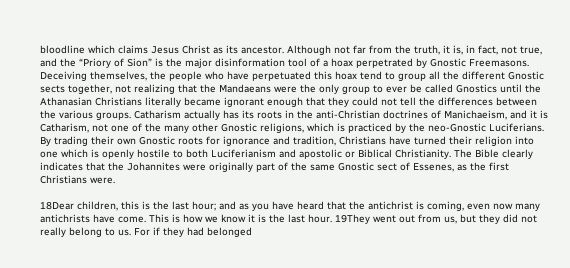bloodline which claims Jesus Christ as its ancestor. Although not far from the truth, it is, in fact, not true, and the “Priory of Sion” is the major disinformation tool of a hoax perpetrated by Gnostic Freemasons. Deceiving themselves, the people who have perpetuated this hoax tend to group all the different Gnostic sects together, not realizing that the Mandaeans were the only group to ever be called Gnostics until the Athanasian Christians literally became ignorant enough that they could not tell the differences between the various groups. Catharism actually has its roots in the anti-Christian doctrines of Manichaeism, and it is Catharism, not one of the many other Gnostic religions, which is practiced by the neo-Gnostic Luciferians. By trading their own Gnostic roots for ignorance and tradition, Christians have turned their religion into one which is openly hostile to both Luciferianism and apostolic or Biblical Christianity. The Bible clearly indicates that the Johannites were originally part of the same Gnostic sect of Essenes, as the first Christians were.

18Dear children, this is the last hour; and as you have heard that the antichrist is coming, even now many antichrists have come. This is how we know it is the last hour. 19They went out from us, but they did not really belong to us. For if they had belonged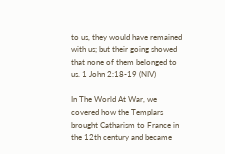to us, they would have remained with us; but their going showed that none of them belonged to us. 1 John 2:18-19 (NIV)

In The World At War, we covered how the Templars brought Catharism to France in the 12th century and became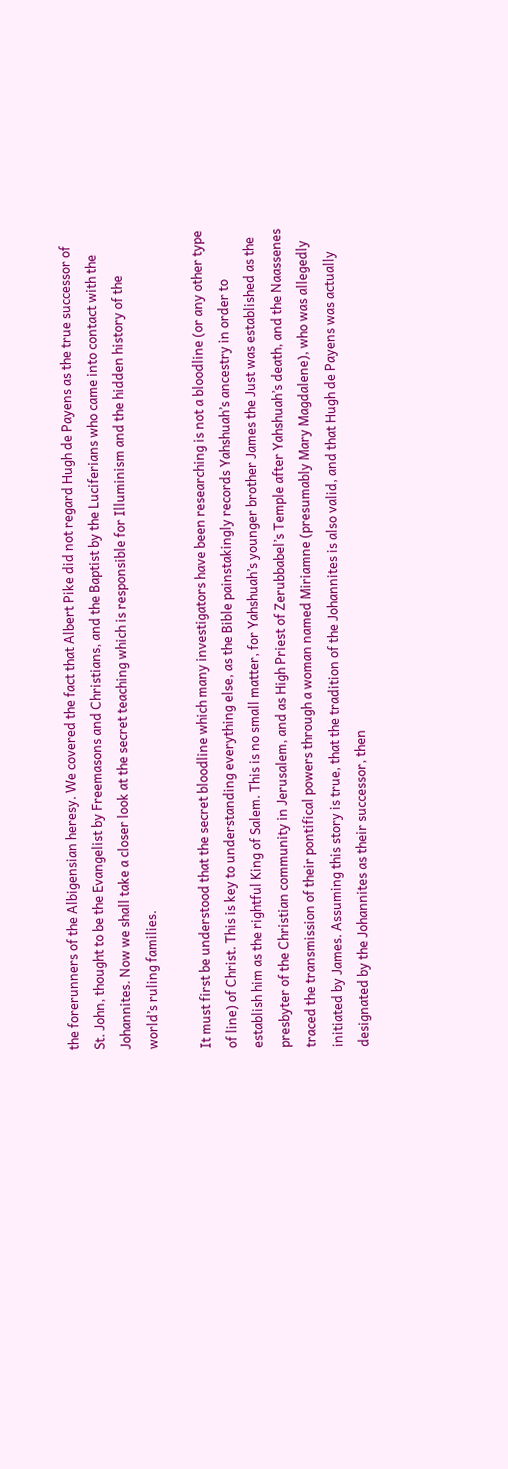the forerunners of the Albigensian heresy. We covered the fact that Albert Pike did not regard Hugh de Payens as the true successor of St. John, thought to be the Evangelist by Freemasons and Christians, and the Baptist by the Luciferians who came into contact with the Johannites. Now we shall take a closer look at the secret teaching which is responsible for Illuminism and the hidden history of the world’s ruling families.

It must first be understood that the secret bloodline which many investigators have been researching is not a bloodline (or any other type of line) of Christ. This is key to understanding everything else, as the Bible painstakingly records Yahshuah’s ancestry in order to establish him as the rightful King of Salem. This is no small matter, for Yahshuah’s younger brother James the Just was established as the presbyter of the Christian community in Jerusalem, and as High Priest of Zerubbabel’s Temple after Yahshuah’s death, and the Naassenes traced the transmission of their pontifical powers through a woman named Miriamne (presumably Mary Magdalene), who was allegedly initiated by James. Assuming this story is true, that the tradition of the Johannites is also valid, and that Hugh de Payens was actually designated by the Johannites as their successor, then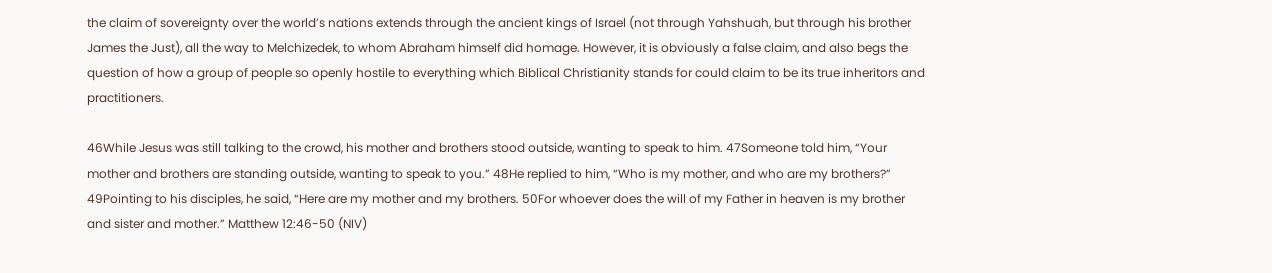the claim of sovereignty over the world’s nations extends through the ancient kings of Israel (not through Yahshuah, but through his brother James the Just), all the way to Melchizedek, to whom Abraham himself did homage. However, it is obviously a false claim, and also begs the question of how a group of people so openly hostile to everything which Biblical Christianity stands for could claim to be its true inheritors and practitioners.

46While Jesus was still talking to the crowd, his mother and brothers stood outside, wanting to speak to him. 47Someone told him, “Your mother and brothers are standing outside, wanting to speak to you.” 48He replied to him, “Who is my mother, and who are my brothers?” 49Pointing to his disciples, he said, “Here are my mother and my brothers. 50For whoever does the will of my Father in heaven is my brother and sister and mother.” Matthew 12:46-50 (NIV)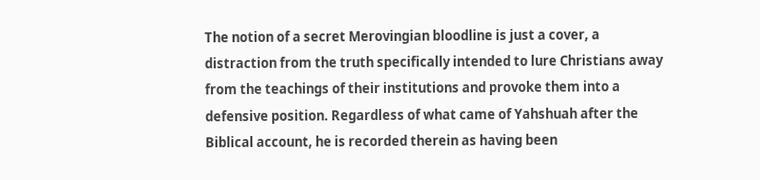The notion of a secret Merovingian bloodline is just a cover, a distraction from the truth specifically intended to lure Christians away from the teachings of their institutions and provoke them into a defensive position. Regardless of what came of Yahshuah after the Biblical account, he is recorded therein as having been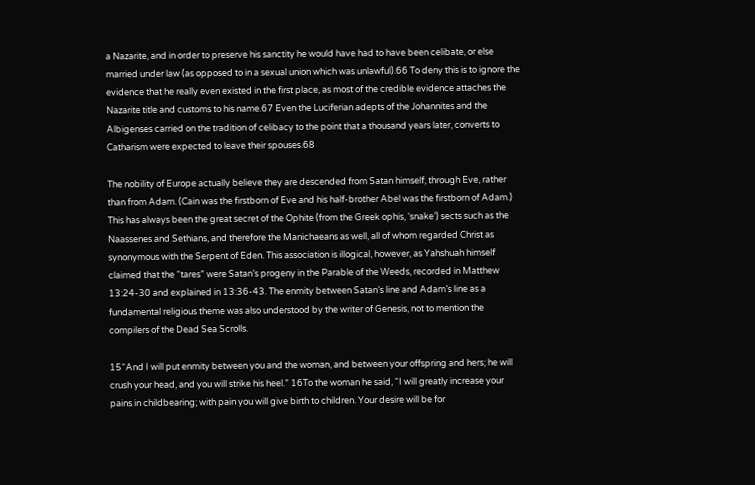a Nazarite, and in order to preserve his sanctity he would have had to have been celibate, or else married under law (as opposed to in a sexual union which was unlawful).66 To deny this is to ignore the evidence that he really even existed in the first place, as most of the credible evidence attaches the Nazarite title and customs to his name.67 Even the Luciferian adepts of the Johannites and the Albigenses carried on the tradition of celibacy to the point that a thousand years later, converts to Catharism were expected to leave their spouses.68

The nobility of Europe actually believe they are descended from Satan himself, through Eve, rather than from Adam. (Cain was the firstborn of Eve and his half-brother Abel was the firstborn of Adam.) This has always been the great secret of the Ophite (from the Greek ophis, ‘snake’) sects such as the Naassenes and Sethians, and therefore the Manichaeans as well, all of whom regarded Christ as synonymous with the Serpent of Eden. This association is illogical, however, as Yahshuah himself claimed that the “tares” were Satan’s progeny in the Parable of the Weeds, recorded in Matthew 13:24-30 and explained in 13:36-43. The enmity between Satan’s line and Adam’s line as a fundamental religious theme was also understood by the writer of Genesis, not to mention the compilers of the Dead Sea Scrolls.

15“And I will put enmity between you and the woman, and between your offspring and hers; he will crush your head, and you will strike his heel.” 16To the woman he said, “I will greatly increase your pains in childbearing; with pain you will give birth to children. Your desire will be for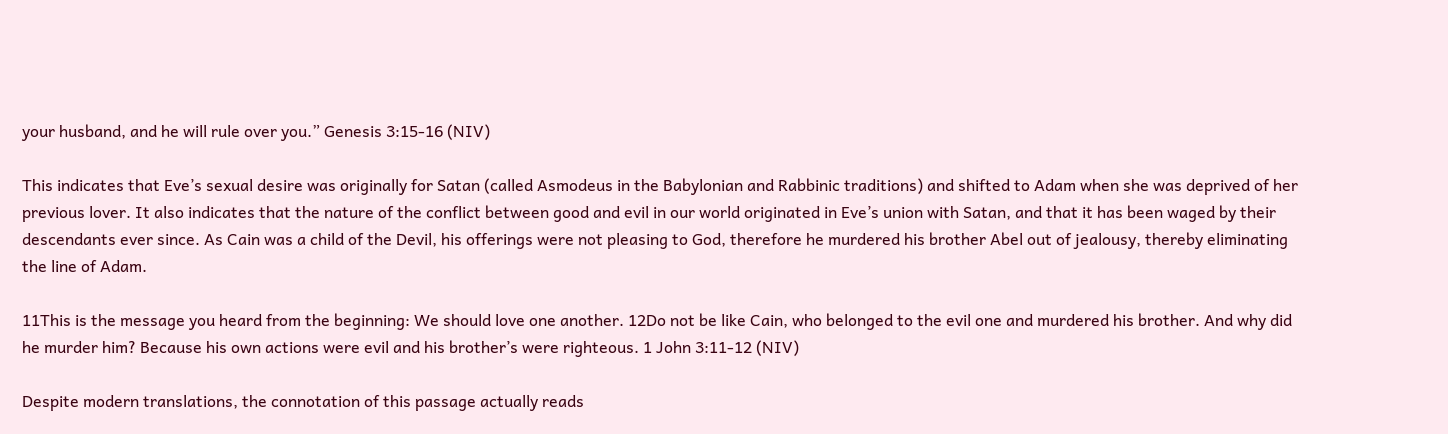your husband, and he will rule over you.” Genesis 3:15-16 (NIV)

This indicates that Eve’s sexual desire was originally for Satan (called Asmodeus in the Babylonian and Rabbinic traditions) and shifted to Adam when she was deprived of her previous lover. It also indicates that the nature of the conflict between good and evil in our world originated in Eve’s union with Satan, and that it has been waged by their descendants ever since. As Cain was a child of the Devil, his offerings were not pleasing to God, therefore he murdered his brother Abel out of jealousy, thereby eliminating the line of Adam.

11This is the message you heard from the beginning: We should love one another. 12Do not be like Cain, who belonged to the evil one and murdered his brother. And why did he murder him? Because his own actions were evil and his brother’s were righteous. 1 John 3:11-12 (NIV)

Despite modern translations, the connotation of this passage actually reads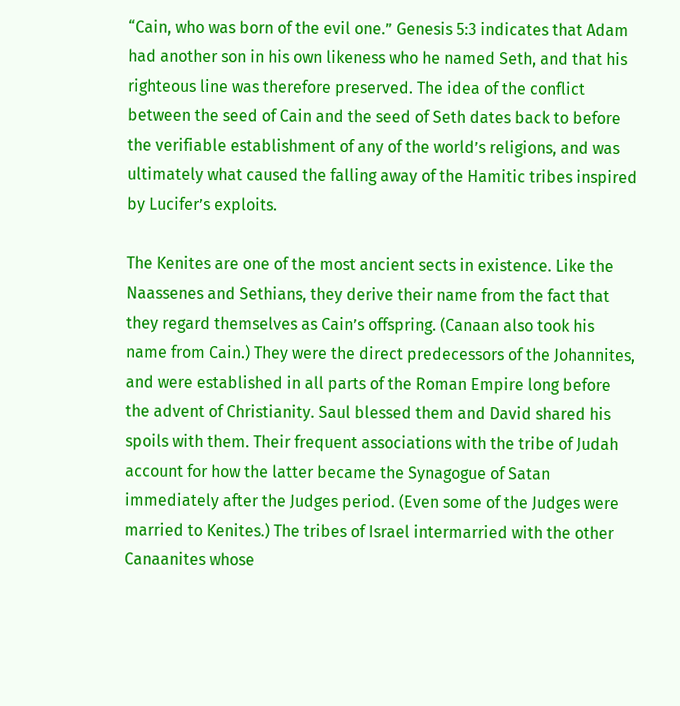“Cain, who was born of the evil one.” Genesis 5:3 indicates that Adam had another son in his own likeness who he named Seth, and that his righteous line was therefore preserved. The idea of the conflict between the seed of Cain and the seed of Seth dates back to before the verifiable establishment of any of the world’s religions, and was ultimately what caused the falling away of the Hamitic tribes inspired by Lucifer’s exploits.

The Kenites are one of the most ancient sects in existence. Like the Naassenes and Sethians, they derive their name from the fact that they regard themselves as Cain’s offspring. (Canaan also took his name from Cain.) They were the direct predecessors of the Johannites, and were established in all parts of the Roman Empire long before the advent of Christianity. Saul blessed them and David shared his spoils with them. Their frequent associations with the tribe of Judah account for how the latter became the Synagogue of Satan immediately after the Judges period. (Even some of the Judges were married to Kenites.) The tribes of Israel intermarried with the other Canaanites whose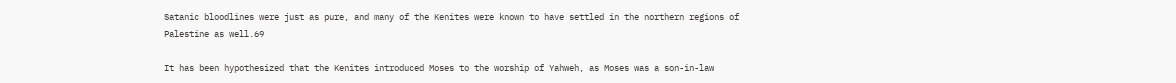Satanic bloodlines were just as pure, and many of the Kenites were known to have settled in the northern regions of Palestine as well.69

It has been hypothesized that the Kenites introduced Moses to the worship of Yahweh, as Moses was a son-in-law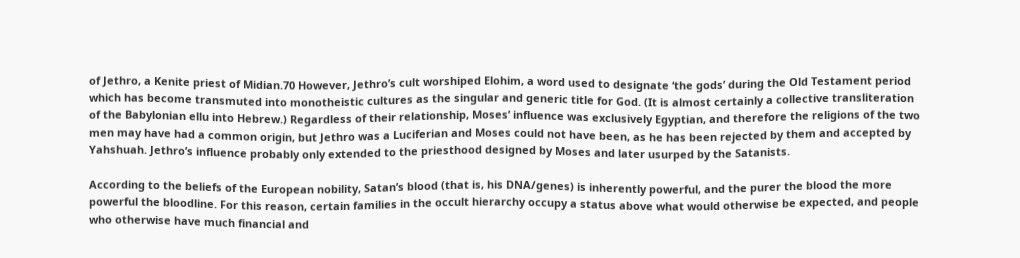of Jethro, a Kenite priest of Midian.70 However, Jethro’s cult worshiped Elohim, a word used to designate ‘the gods’ during the Old Testament period which has become transmuted into monotheistic cultures as the singular and generic title for God. (It is almost certainly a collective transliteration of the Babylonian ellu into Hebrew.) Regardless of their relationship, Moses’ influence was exclusively Egyptian, and therefore the religions of the two men may have had a common origin, but Jethro was a Luciferian and Moses could not have been, as he has been rejected by them and accepted by Yahshuah. Jethro’s influence probably only extended to the priesthood designed by Moses and later usurped by the Satanists.

According to the beliefs of the European nobility, Satan’s blood (that is, his DNA/genes) is inherently powerful, and the purer the blood the more powerful the bloodline. For this reason, certain families in the occult hierarchy occupy a status above what would otherwise be expected, and people who otherwise have much financial and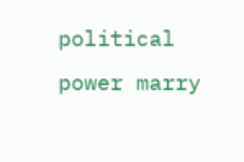political power marry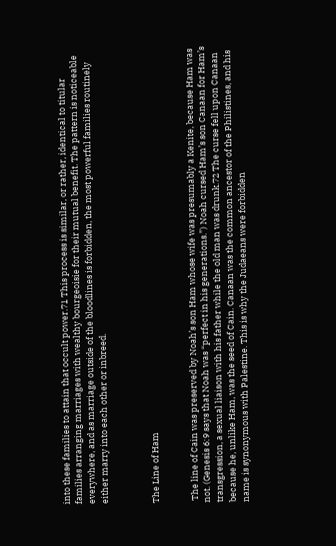into these families to attain that occult power.71 This process is similar, or rather, identical to titular families arranging marriages with wealthy bourgeoisie for their mutual benefit. The pattern is noticeable everywhere, and as marriage outside of the bloodlines is forbidden, the most powerful families routinely either marry into each other or inbreed.



The Line of Ham


 The line of Cain was preserved by Noah’s son Ham whose wife was presumably a Kenite, because Ham was not. (Genesis 6:9 says that Noah was “perfect in his generations.”) Noah cursed Ham’s son Canaan for Ham’s transgression, a sexual liaison with his father while the old man was drunk.72 The curse fell upon Canaan because he, unlike Ham, was the seed of Cain. Canaan was the common ancestor of the Philistines, and his name is synonymous with Palestine. This is why the Judaeans were forbidden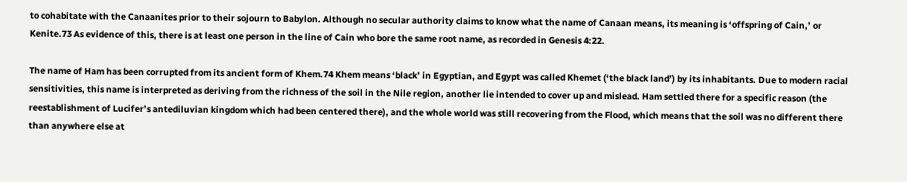to cohabitate with the Canaanites prior to their sojourn to Babylon. Although no secular authority claims to know what the name of Canaan means, its meaning is ‘offspring of Cain,’ or Kenite.73 As evidence of this, there is at least one person in the line of Cain who bore the same root name, as recorded in Genesis 4:22.

The name of Ham has been corrupted from its ancient form of Khem.74 Khem means ‘black’ in Egyptian, and Egypt was called Khemet (‘the black land’) by its inhabitants. Due to modern racial sensitivities, this name is interpreted as deriving from the richness of the soil in the Nile region, another lie intended to cover up and mislead. Ham settled there for a specific reason (the reestablishment of Lucifer’s antediluvian kingdom which had been centered there), and the whole world was still recovering from the Flood, which means that the soil was no different there than anywhere else at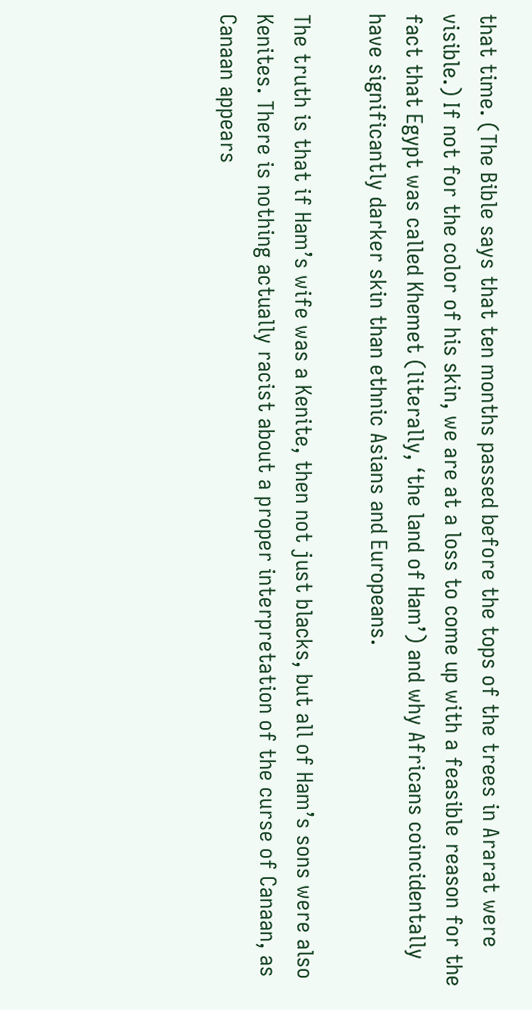that time. (The Bible says that ten months passed before the tops of the trees in Ararat were visible.) If not for the color of his skin, we are at a loss to come up with a feasible reason for the fact that Egypt was called Khemet (literally, ‘the land of Ham’) and why Africans coincidentally have significantly darker skin than ethnic Asians and Europeans.

The truth is that if Ham’s wife was a Kenite, then not just blacks, but all of Ham’s sons were also Kenites. There is nothing actually racist about a proper interpretation of the curse of Canaan, as Canaan appears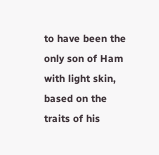to have been the only son of Ham with light skin, based on the traits of his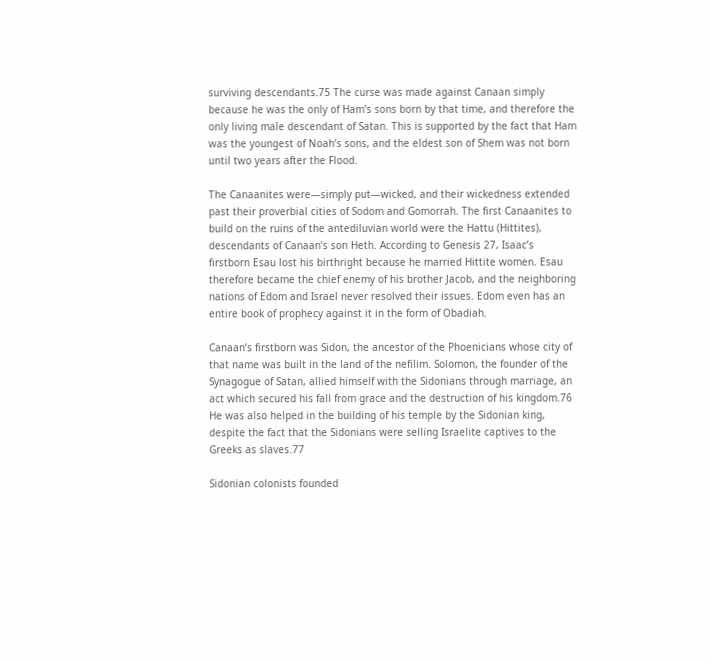surviving descendants.75 The curse was made against Canaan simply because he was the only of Ham’s sons born by that time, and therefore the only living male descendant of Satan. This is supported by the fact that Ham was the youngest of Noah’s sons, and the eldest son of Shem was not born until two years after the Flood.

The Canaanites were—simply put—wicked, and their wickedness extended past their proverbial cities of Sodom and Gomorrah. The first Canaanites to build on the ruins of the antediluvian world were the Hattu (Hittites), descendants of Canaan’s son Heth. According to Genesis 27, Isaac’s firstborn Esau lost his birthright because he married Hittite women. Esau therefore became the chief enemy of his brother Jacob, and the neighboring nations of Edom and Israel never resolved their issues. Edom even has an entire book of prophecy against it in the form of Obadiah.

Canaan’s firstborn was Sidon, the ancestor of the Phoenicians whose city of that name was built in the land of the nefilim. Solomon, the founder of the Synagogue of Satan, allied himself with the Sidonians through marriage, an act which secured his fall from grace and the destruction of his kingdom.76 He was also helped in the building of his temple by the Sidonian king, despite the fact that the Sidonians were selling Israelite captives to the Greeks as slaves.77

Sidonian colonists founded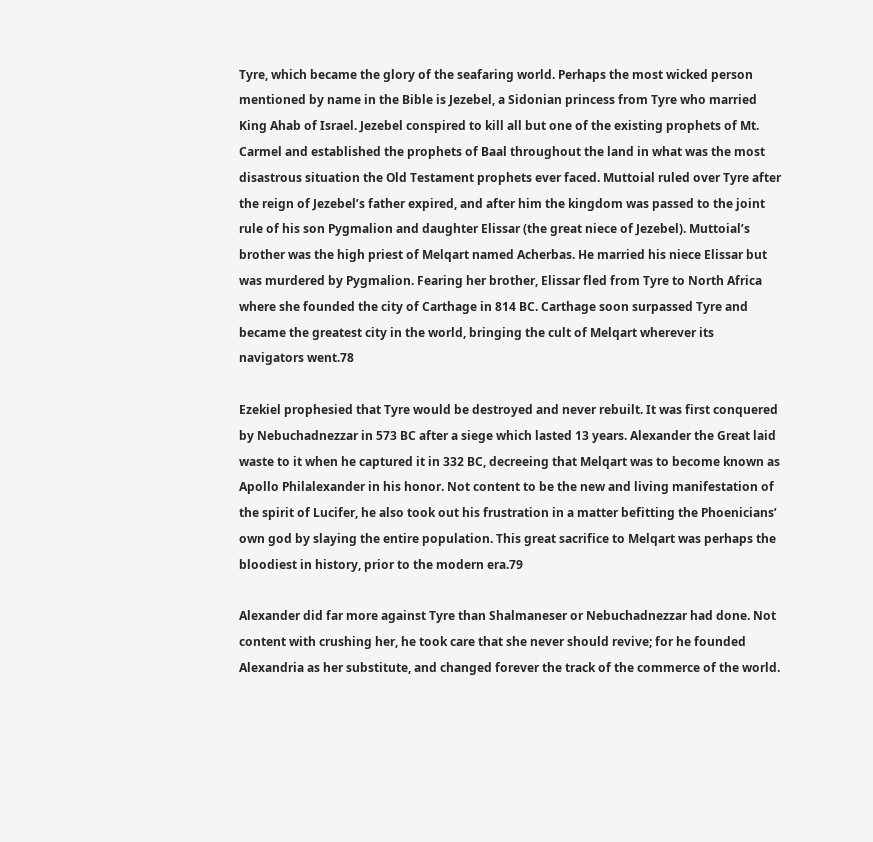Tyre, which became the glory of the seafaring world. Perhaps the most wicked person mentioned by name in the Bible is Jezebel, a Sidonian princess from Tyre who married King Ahab of Israel. Jezebel conspired to kill all but one of the existing prophets of Mt. Carmel and established the prophets of Baal throughout the land in what was the most disastrous situation the Old Testament prophets ever faced. Muttoial ruled over Tyre after the reign of Jezebel’s father expired, and after him the kingdom was passed to the joint rule of his son Pygmalion and daughter Elissar (the great niece of Jezebel). Muttoial’s brother was the high priest of Melqart named Acherbas. He married his niece Elissar but was murdered by Pygmalion. Fearing her brother, Elissar fled from Tyre to North Africa where she founded the city of Carthage in 814 BC. Carthage soon surpassed Tyre and became the greatest city in the world, bringing the cult of Melqart wherever its navigators went.78

Ezekiel prophesied that Tyre would be destroyed and never rebuilt. It was first conquered by Nebuchadnezzar in 573 BC after a siege which lasted 13 years. Alexander the Great laid waste to it when he captured it in 332 BC, decreeing that Melqart was to become known as Apollo Philalexander in his honor. Not content to be the new and living manifestation of the spirit of Lucifer, he also took out his frustration in a matter befitting the Phoenicians’ own god by slaying the entire population. This great sacrifice to Melqart was perhaps the bloodiest in history, prior to the modern era.79

Alexander did far more against Tyre than Shalmaneser or Nebuchadnezzar had done. Not content with crushing her, he took care that she never should revive; for he founded Alexandria as her substitute, and changed forever the track of the commerce of the world.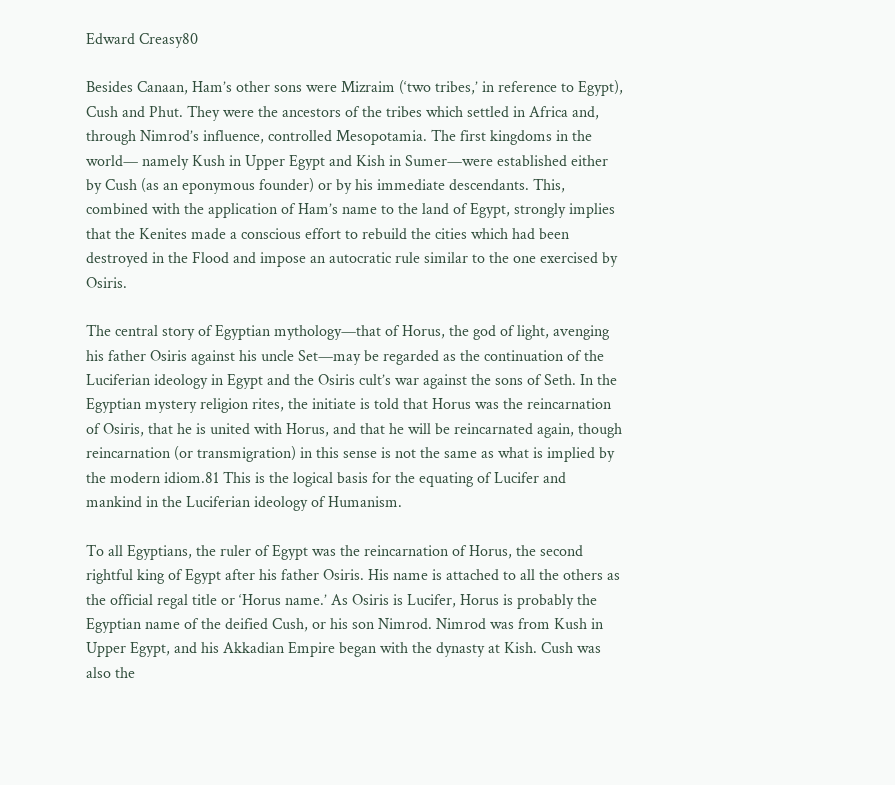Edward Creasy80

Besides Canaan, Ham’s other sons were Mizraim (‘two tribes,’ in reference to Egypt), Cush and Phut. They were the ancestors of the tribes which settled in Africa and, through Nimrod’s influence, controlled Mesopotamia. The first kingdoms in the world— namely Kush in Upper Egypt and Kish in Sumer—were established either by Cush (as an eponymous founder) or by his immediate descendants. This, combined with the application of Ham’s name to the land of Egypt, strongly implies that the Kenites made a conscious effort to rebuild the cities which had been destroyed in the Flood and impose an autocratic rule similar to the one exercised by Osiris.

The central story of Egyptian mythology—that of Horus, the god of light, avenging his father Osiris against his uncle Set—may be regarded as the continuation of the Luciferian ideology in Egypt and the Osiris cult’s war against the sons of Seth. In the Egyptian mystery religion rites, the initiate is told that Horus was the reincarnation of Osiris, that he is united with Horus, and that he will be reincarnated again, though reincarnation (or transmigration) in this sense is not the same as what is implied by the modern idiom.81 This is the logical basis for the equating of Lucifer and mankind in the Luciferian ideology of Humanism.

To all Egyptians, the ruler of Egypt was the reincarnation of Horus, the second rightful king of Egypt after his father Osiris. His name is attached to all the others as the official regal title or ‘Horus name.’ As Osiris is Lucifer, Horus is probably the Egyptian name of the deified Cush, or his son Nimrod. Nimrod was from Kush in Upper Egypt, and his Akkadian Empire began with the dynasty at Kish. Cush was also the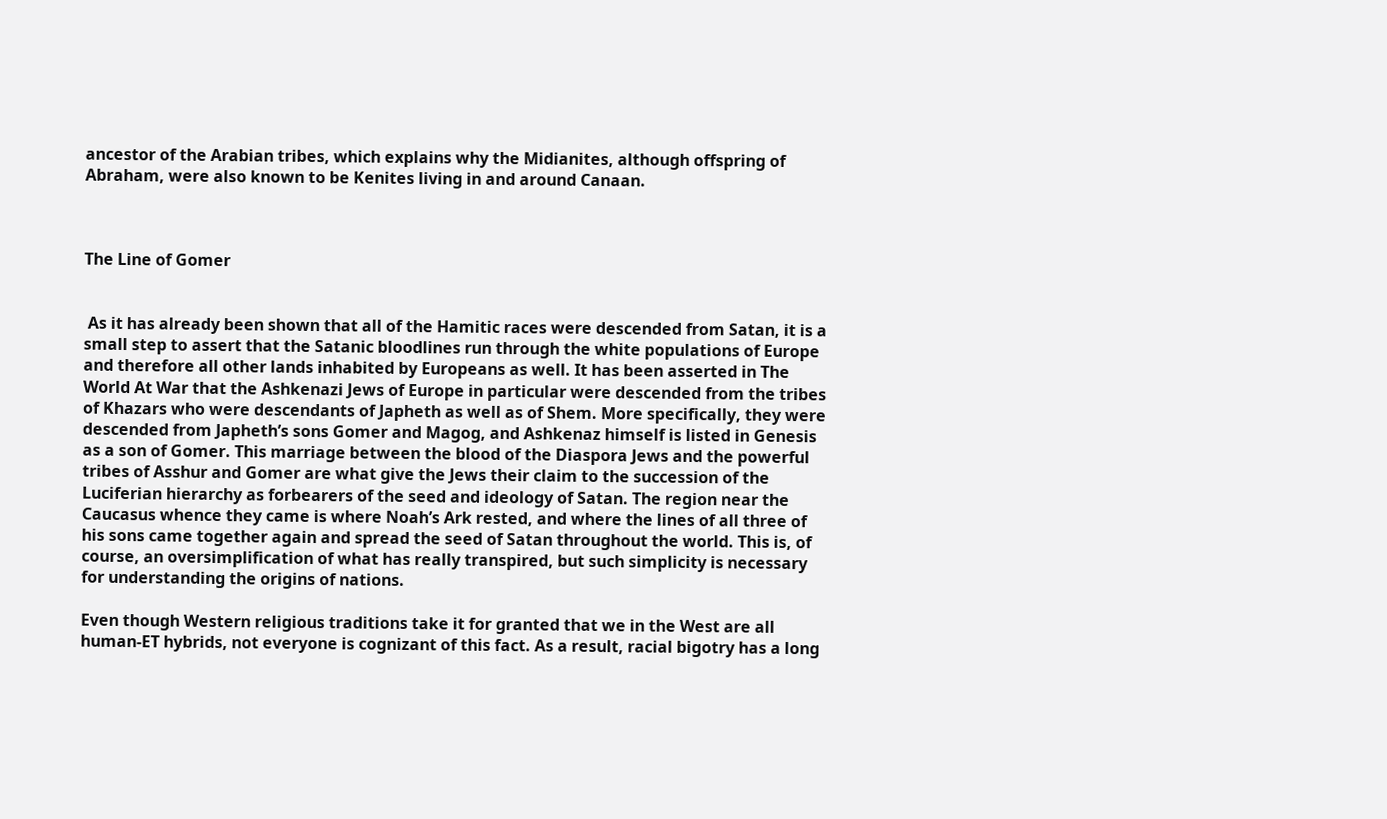ancestor of the Arabian tribes, which explains why the Midianites, although offspring of Abraham, were also known to be Kenites living in and around Canaan.



The Line of Gomer


 As it has already been shown that all of the Hamitic races were descended from Satan, it is a small step to assert that the Satanic bloodlines run through the white populations of Europe and therefore all other lands inhabited by Europeans as well. It has been asserted in The World At War that the Ashkenazi Jews of Europe in particular were descended from the tribes of Khazars who were descendants of Japheth as well as of Shem. More specifically, they were descended from Japheth’s sons Gomer and Magog, and Ashkenaz himself is listed in Genesis as a son of Gomer. This marriage between the blood of the Diaspora Jews and the powerful tribes of Asshur and Gomer are what give the Jews their claim to the succession of the Luciferian hierarchy as forbearers of the seed and ideology of Satan. The region near the Caucasus whence they came is where Noah’s Ark rested, and where the lines of all three of his sons came together again and spread the seed of Satan throughout the world. This is, of course, an oversimplification of what has really transpired, but such simplicity is necessary for understanding the origins of nations.

Even though Western religious traditions take it for granted that we in the West are all human-ET hybrids, not everyone is cognizant of this fact. As a result, racial bigotry has a long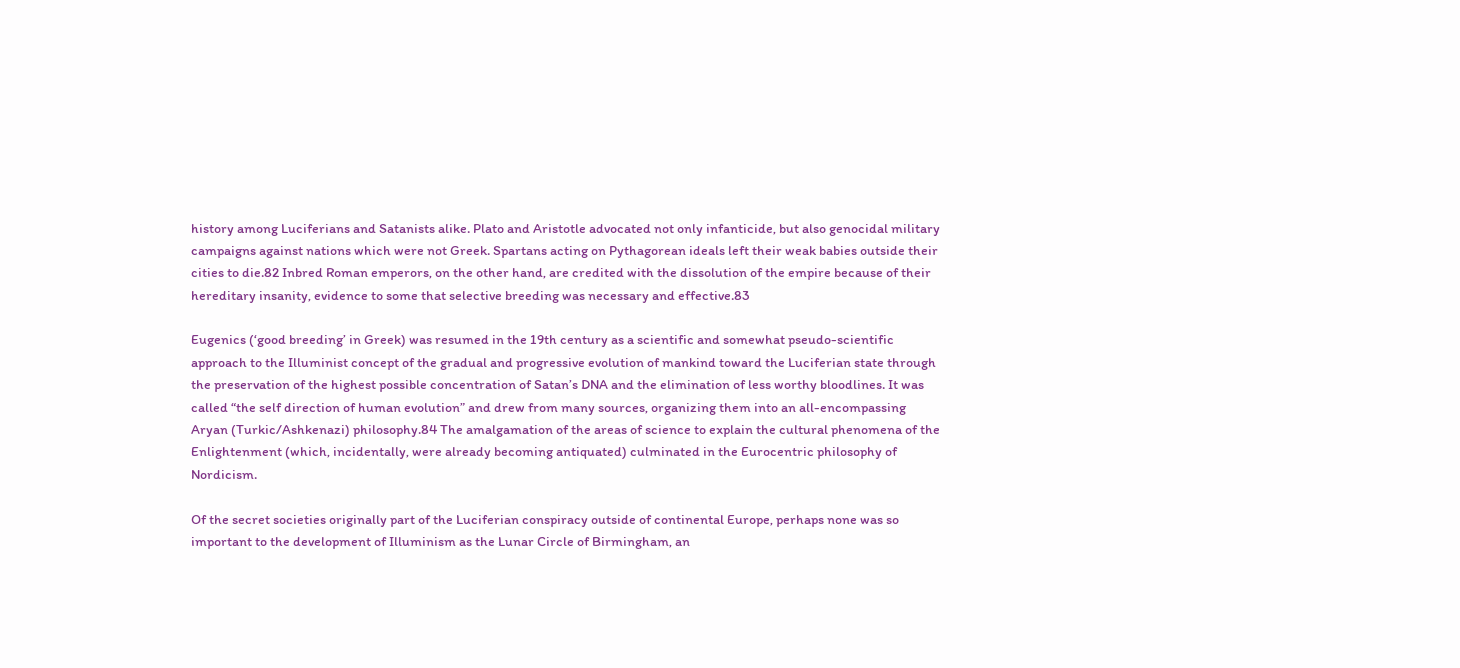history among Luciferians and Satanists alike. Plato and Aristotle advocated not only infanticide, but also genocidal military campaigns against nations which were not Greek. Spartans acting on Pythagorean ideals left their weak babies outside their cities to die.82 Inbred Roman emperors, on the other hand, are credited with the dissolution of the empire because of their hereditary insanity, evidence to some that selective breeding was necessary and effective.83

Eugenics (‘good breeding’ in Greek) was resumed in the 19th century as a scientific and somewhat pseudo-scientific approach to the Illuminist concept of the gradual and progressive evolution of mankind toward the Luciferian state through the preservation of the highest possible concentration of Satan’s DNA and the elimination of less worthy bloodlines. It was called “the self direction of human evolution” and drew from many sources, organizing them into an all-encompassing Aryan (Turkic/Ashkenazi) philosophy.84 The amalgamation of the areas of science to explain the cultural phenomena of the Enlightenment (which, incidentally, were already becoming antiquated) culminated in the Eurocentric philosophy of Nordicism.

Of the secret societies originally part of the Luciferian conspiracy outside of continental Europe, perhaps none was so important to the development of Illuminism as the Lunar Circle of Birmingham, an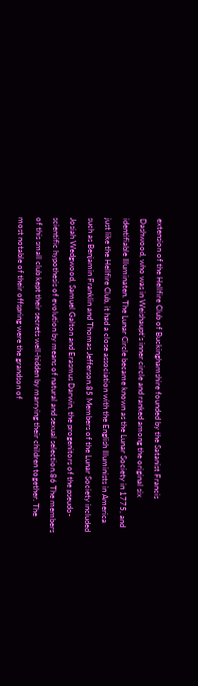extension of the Hellfire Club of Buckinghamshire founded by the Satanist Francis Dashwood, who was in Weishaupt’s inner circle and ranked among the original six identifiable Illuminaten. The Lunar Circle became known as the Lunar Society in 1775, and just like the Hellfire Club, it had a close association with the English Illuminists in America such as Benjamin Franklin and Thomas Jefferson.85 Members of the Lunar Society included Josiah Wedgwood, Samuel Galton and Erasmus Darwin, the progenitors of the pseudo-scientific hypothesis of evolution by means of natural and sexual selection.86 The members of this small club kept their secrets well-hidden by marrying their children together. The most notable of their offspring were the grandson of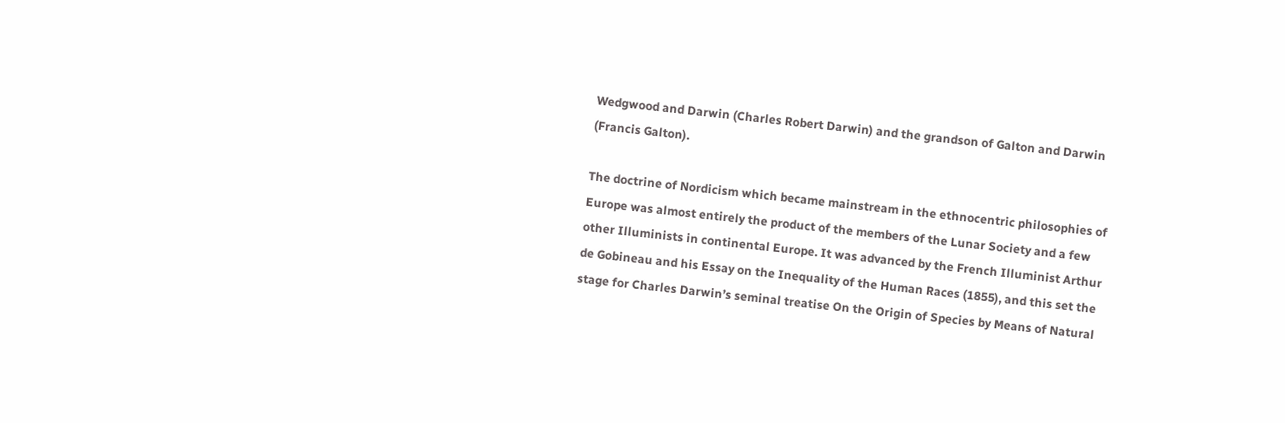Wedgwood and Darwin (Charles Robert Darwin) and the grandson of Galton and Darwin (Francis Galton).

The doctrine of Nordicism which became mainstream in the ethnocentric philosophies of Europe was almost entirely the product of the members of the Lunar Society and a few other Illuminists in continental Europe. It was advanced by the French Illuminist Arthur de Gobineau and his Essay on the Inequality of the Human Races (1855), and this set the stage for Charles Darwin’s seminal treatise On the Origin of Species by Means of Natural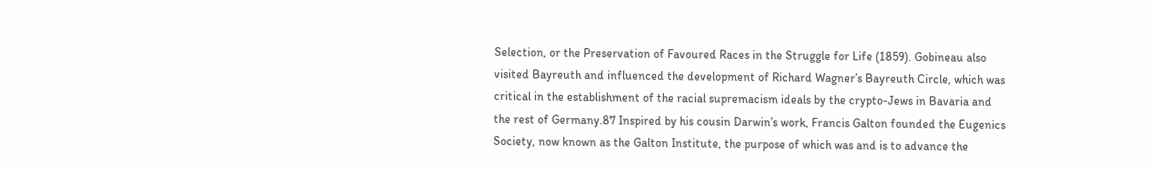Selection, or the Preservation of Favoured Races in the Struggle for Life (1859). Gobineau also visited Bayreuth and influenced the development of Richard Wagner’s Bayreuth Circle, which was critical in the establishment of the racial supremacism ideals by the crypto-Jews in Bavaria and the rest of Germany.87 Inspired by his cousin Darwin’s work, Francis Galton founded the Eugenics Society, now known as the Galton Institute, the purpose of which was and is to advance the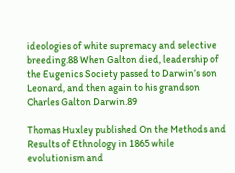ideologies of white supremacy and selective breeding.88 When Galton died, leadership of the Eugenics Society passed to Darwin’s son Leonard, and then again to his grandson Charles Galton Darwin.89

Thomas Huxley published On the Methods and Results of Ethnology in 1865 while evolutionism and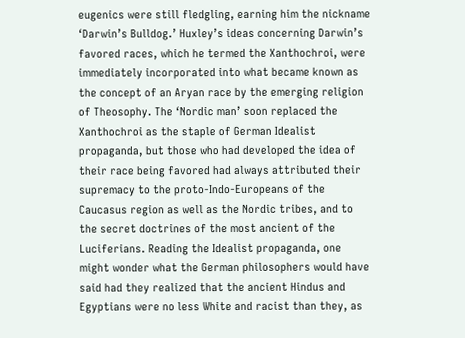eugenics were still fledgling, earning him the nickname ‘Darwin’s Bulldog.’ Huxley’s ideas concerning Darwin’s favored races, which he termed the Xanthochroi, were immediately incorporated into what became known as the concept of an Aryan race by the emerging religion of Theosophy. The ‘Nordic man’ soon replaced the Xanthochroi as the staple of German Idealist propaganda, but those who had developed the idea of their race being favored had always attributed their supremacy to the proto-Indo-Europeans of the Caucasus region as well as the Nordic tribes, and to the secret doctrines of the most ancient of the Luciferians. Reading the Idealist propaganda, one might wonder what the German philosophers would have said had they realized that the ancient Hindus and Egyptians were no less White and racist than they, as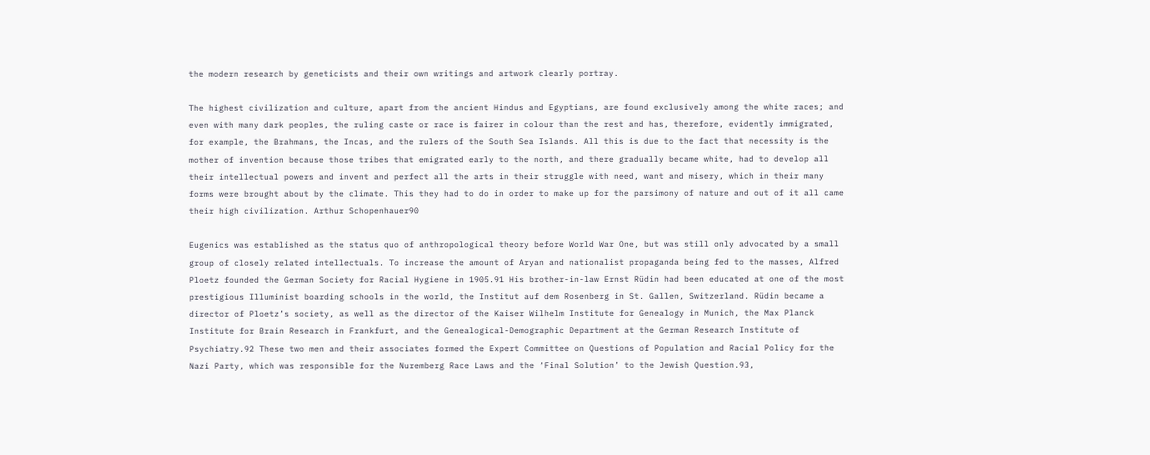the modern research by geneticists and their own writings and artwork clearly portray.

The highest civilization and culture, apart from the ancient Hindus and Egyptians, are found exclusively among the white races; and even with many dark peoples, the ruling caste or race is fairer in colour than the rest and has, therefore, evidently immigrated, for example, the Brahmans, the Incas, and the rulers of the South Sea Islands. All this is due to the fact that necessity is the mother of invention because those tribes that emigrated early to the north, and there gradually became white, had to develop all their intellectual powers and invent and perfect all the arts in their struggle with need, want and misery, which in their many forms were brought about by the climate. This they had to do in order to make up for the parsimony of nature and out of it all came their high civilization. Arthur Schopenhauer90

Eugenics was established as the status quo of anthropological theory before World War One, but was still only advocated by a small group of closely related intellectuals. To increase the amount of Aryan and nationalist propaganda being fed to the masses, Alfred Ploetz founded the German Society for Racial Hygiene in 1905.91 His brother-in-law Ernst Rüdin had been educated at one of the most prestigious Illuminist boarding schools in the world, the Institut auf dem Rosenberg in St. Gallen, Switzerland. Rüdin became a director of Ploetz’s society, as well as the director of the Kaiser Wilhelm Institute for Genealogy in Munich, the Max Planck Institute for Brain Research in Frankfurt, and the Genealogical-Demographic Department at the German Research Institute of Psychiatry.92 These two men and their associates formed the Expert Committee on Questions of Population and Racial Policy for the Nazi Party, which was responsible for the Nuremberg Race Laws and the ‘Final Solution’ to the Jewish Question.93,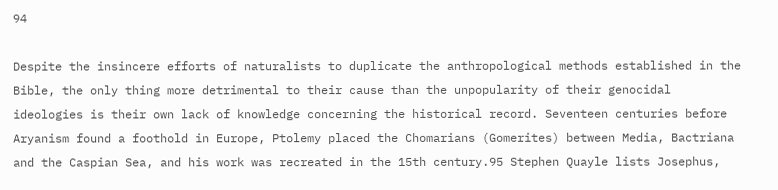94

Despite the insincere efforts of naturalists to duplicate the anthropological methods established in the Bible, the only thing more detrimental to their cause than the unpopularity of their genocidal ideologies is their own lack of knowledge concerning the historical record. Seventeen centuries before Aryanism found a foothold in Europe, Ptolemy placed the Chomarians (Gomerites) between Media, Bactriana and the Caspian Sea, and his work was recreated in the 15th century.95 Stephen Quayle lists Josephus,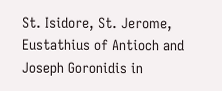St. Isidore, St. Jerome, Eustathius of Antioch and Joseph Goronidis in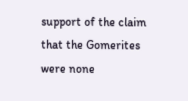support of the claim that the Gomerites were none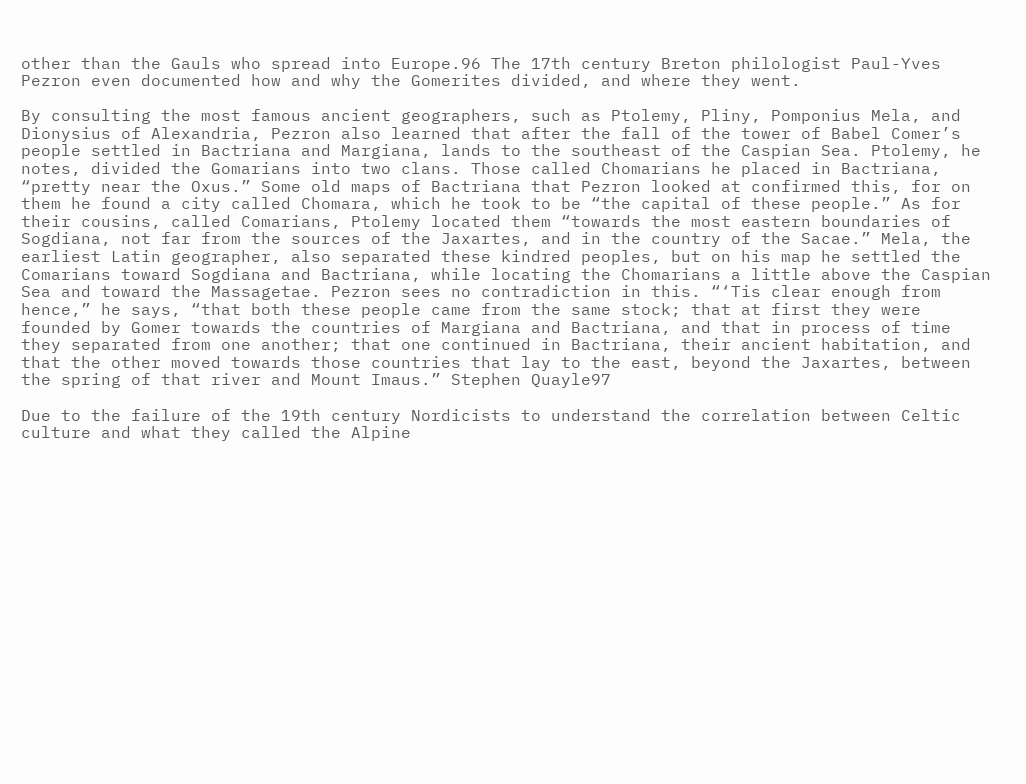other than the Gauls who spread into Europe.96 The 17th century Breton philologist Paul-Yves Pezron even documented how and why the Gomerites divided, and where they went.

By consulting the most famous ancient geographers, such as Ptolemy, Pliny, Pomponius Mela, and Dionysius of Alexandria, Pezron also learned that after the fall of the tower of Babel Comer’s people settled in Bactriana and Margiana, lands to the southeast of the Caspian Sea. Ptolemy, he notes, divided the Gomarians into two clans. Those called Chomarians he placed in Bactriana, “pretty near the Oxus.” Some old maps of Bactriana that Pezron looked at confirmed this, for on them he found a city called Chomara, which he took to be “the capital of these people.” As for their cousins, called Comarians, Ptolemy located them “towards the most eastern boundaries of Sogdiana, not far from the sources of the Jaxartes, and in the country of the Sacae.” Mela, the earliest Latin geographer, also separated these kindred peoples, but on his map he settled the Comarians toward Sogdiana and Bactriana, while locating the Chomarians a little above the Caspian Sea and toward the Massagetae. Pezron sees no contradiction in this. “‘Tis clear enough from hence,” he says, “that both these people came from the same stock; that at first they were founded by Gomer towards the countries of Margiana and Bactriana, and that in process of time they separated from one another; that one continued in Bactriana, their ancient habitation, and that the other moved towards those countries that lay to the east, beyond the Jaxartes, between the spring of that river and Mount Imaus.” Stephen Quayle97

Due to the failure of the 19th century Nordicists to understand the correlation between Celtic culture and what they called the Alpine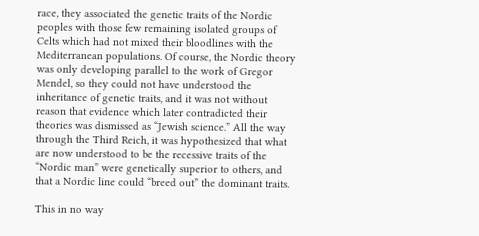race, they associated the genetic traits of the Nordic peoples with those few remaining isolated groups of Celts which had not mixed their bloodlines with the Mediterranean populations. Of course, the Nordic theory was only developing parallel to the work of Gregor Mendel, so they could not have understood the inheritance of genetic traits, and it was not without reason that evidence which later contradicted their theories was dismissed as “Jewish science.” All the way through the Third Reich, it was hypothesized that what are now understood to be the recessive traits of the “Nordic man” were genetically superior to others, and that a Nordic line could “breed out” the dominant traits.

This in no way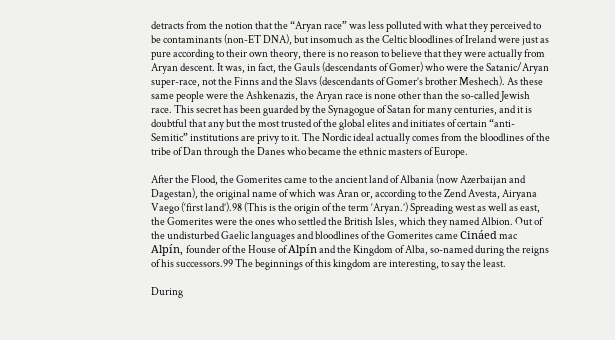detracts from the notion that the “Aryan race” was less polluted with what they perceived to be contaminants (non-ET DNA), but insomuch as the Celtic bloodlines of Ireland were just as pure according to their own theory, there is no reason to believe that they were actually from Aryan descent. It was, in fact, the Gauls (descendants of Gomer) who were the Satanic/Aryan super-race, not the Finns and the Slavs (descendants of Gomer’s brother Meshech). As these same people were the Ashkenazis, the Aryan race is none other than the so-called Jewish race. This secret has been guarded by the Synagogue of Satan for many centuries, and it is doubtful that any but the most trusted of the global elites and initiates of certain “anti-Semitic” institutions are privy to it. The Nordic ideal actually comes from the bloodlines of the tribe of Dan through the Danes who became the ethnic masters of Europe.

After the Flood, the Gomerites came to the ancient land of Albania (now Azerbaijan and Dagestan), the original name of which was Aran or, according to the Zend Avesta, Airyana Vaego (‘first land’).98 (This is the origin of the term ‘Aryan.’) Spreading west as well as east, the Gomerites were the ones who settled the British Isles, which they named Albion. Out of the undisturbed Gaelic languages and bloodlines of the Gomerites came Cináed mac Alpín, founder of the House of Alpín and the Kingdom of Alba, so-named during the reigns of his successors.99 The beginnings of this kingdom are interesting, to say the least.

During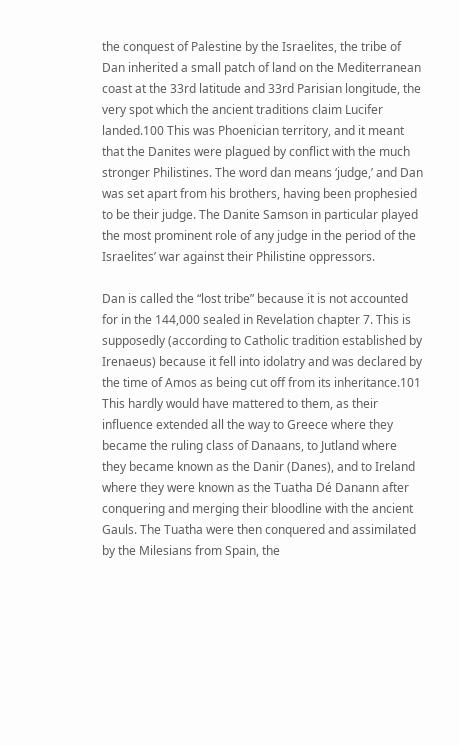the conquest of Palestine by the Israelites, the tribe of Dan inherited a small patch of land on the Mediterranean coast at the 33rd latitude and 33rd Parisian longitude, the very spot which the ancient traditions claim Lucifer landed.100 This was Phoenician territory, and it meant that the Danites were plagued by conflict with the much stronger Philistines. The word dan means ‘judge,’ and Dan was set apart from his brothers, having been prophesied to be their judge. The Danite Samson in particular played the most prominent role of any judge in the period of the Israelites’ war against their Philistine oppressors.

Dan is called the “lost tribe” because it is not accounted for in the 144,000 sealed in Revelation chapter 7. This is supposedly (according to Catholic tradition established by Irenaeus) because it fell into idolatry and was declared by the time of Amos as being cut off from its inheritance.101 This hardly would have mattered to them, as their influence extended all the way to Greece where they became the ruling class of Danaans, to Jutland where they became known as the Danir (Danes), and to Ireland where they were known as the Tuatha Dé Danann after conquering and merging their bloodline with the ancient Gauls. The Tuatha were then conquered and assimilated by the Milesians from Spain, the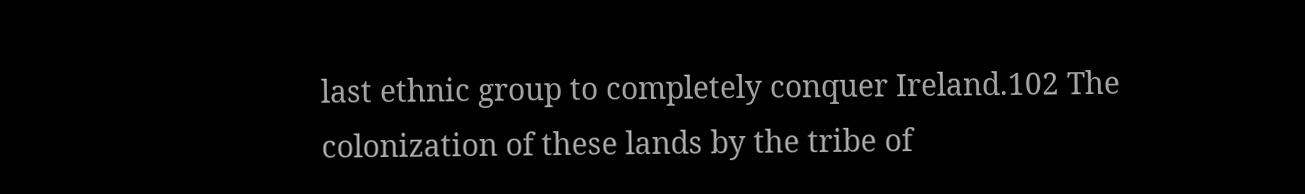last ethnic group to completely conquer Ireland.102 The colonization of these lands by the tribe of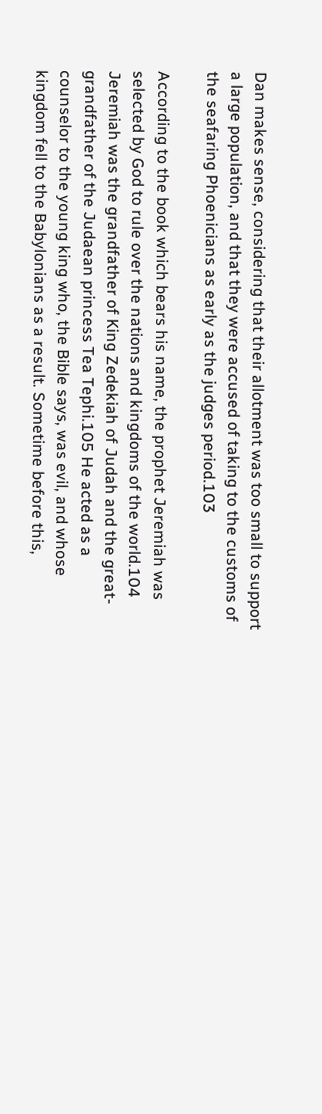Dan makes sense, considering that their allotment was too small to support a large population, and that they were accused of taking to the customs of the seafaring Phoenicians as early as the judges period.103

According to the book which bears his name, the prophet Jeremiah was selected by God to rule over the nations and kingdoms of the world.104 Jeremiah was the grandfather of King Zedekiah of Judah and the great-grandfather of the Judaean princess Tea Tephi.105 He acted as a counselor to the young king who, the Bible says, was evil, and whose kingdom fell to the Babylonians as a result. Sometime before this,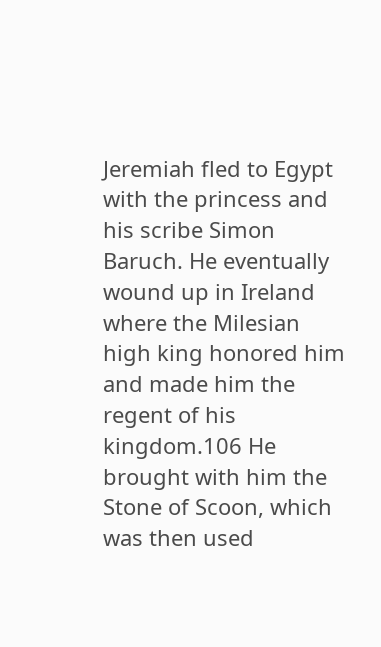Jeremiah fled to Egypt with the princess and his scribe Simon Baruch. He eventually wound up in Ireland where the Milesian high king honored him and made him the regent of his kingdom.106 He brought with him the Stone of Scoon, which was then used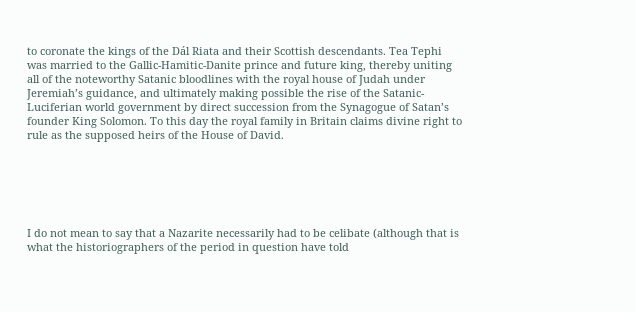to coronate the kings of the Dál Riata and their Scottish descendants. Tea Tephi was married to the Gallic-Hamitic-Danite prince and future king, thereby uniting all of the noteworthy Satanic bloodlines with the royal house of Judah under Jeremiah’s guidance, and ultimately making possible the rise of the Satanic-Luciferian world government by direct succession from the Synagogue of Satan’s founder King Solomon. To this day the royal family in Britain claims divine right to rule as the supposed heirs of the House of David.






I do not mean to say that a Nazarite necessarily had to be celibate (although that is what the historiographers of the period in question have told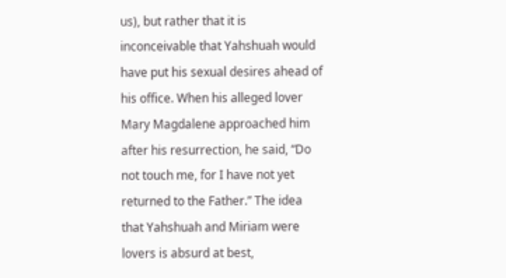us), but rather that it is inconceivable that Yahshuah would have put his sexual desires ahead of his office. When his alleged lover Mary Magdalene approached him after his resurrection, he said, “Do not touch me, for I have not yet returned to the Father.” The idea that Yahshuah and Miriam were lovers is absurd at best,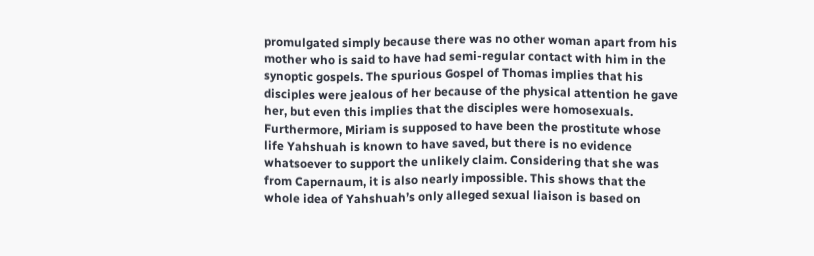promulgated simply because there was no other woman apart from his mother who is said to have had semi-regular contact with him in the synoptic gospels. The spurious Gospel of Thomas implies that his disciples were jealous of her because of the physical attention he gave her, but even this implies that the disciples were homosexuals. Furthermore, Miriam is supposed to have been the prostitute whose life Yahshuah is known to have saved, but there is no evidence whatsoever to support the unlikely claim. Considering that she was from Capernaum, it is also nearly impossible. This shows that the whole idea of Yahshuah’s only alleged sexual liaison is based on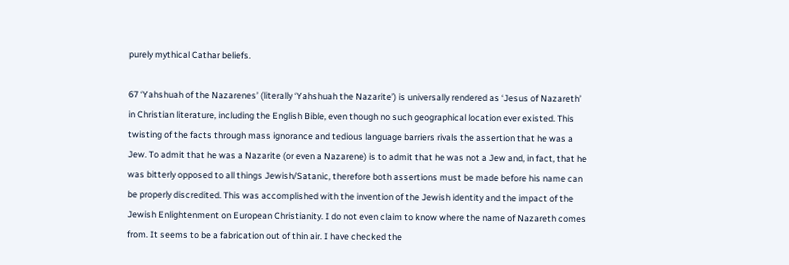purely mythical Cathar beliefs.

67 ‘Yahshuah of the Nazarenes’ (literally ‘Yahshuah the Nazarite’) is universally rendered as ‘Jesus of Nazareth’ in Christian literature, including the English Bible, even though no such geographical location ever existed. This twisting of the facts through mass ignorance and tedious language barriers rivals the assertion that he was a Jew. To admit that he was a Nazarite (or even a Nazarene) is to admit that he was not a Jew and, in fact, that he was bitterly opposed to all things Jewish/Satanic, therefore both assertions must be made before his name can be properly discredited. This was accomplished with the invention of the Jewish identity and the impact of the Jewish Enlightenment on European Christianity. I do not even claim to know where the name of Nazareth comes from. It seems to be a fabrication out of thin air. I have checked the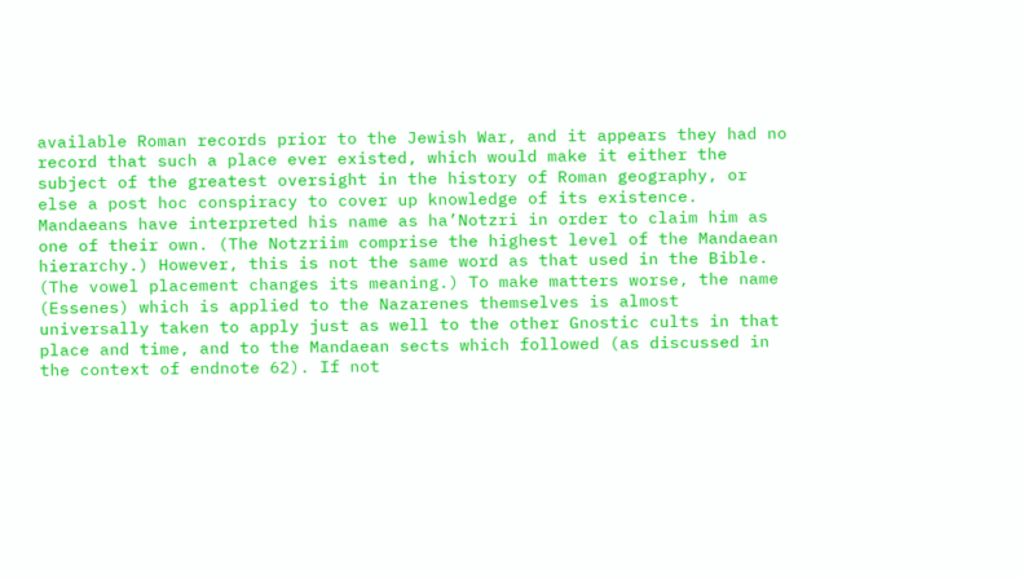available Roman records prior to the Jewish War, and it appears they had no record that such a place ever existed, which would make it either the subject of the greatest oversight in the history of Roman geography, or else a post hoc conspiracy to cover up knowledge of its existence. Mandaeans have interpreted his name as ha’Notzri in order to claim him as one of their own. (The Notzriim comprise the highest level of the Mandaean hierarchy.) However, this is not the same word as that used in the Bible. (The vowel placement changes its meaning.) To make matters worse, the name (Essenes) which is applied to the Nazarenes themselves is almost universally taken to apply just as well to the other Gnostic cults in that place and time, and to the Mandaean sects which followed (as discussed in the context of endnote 62). If not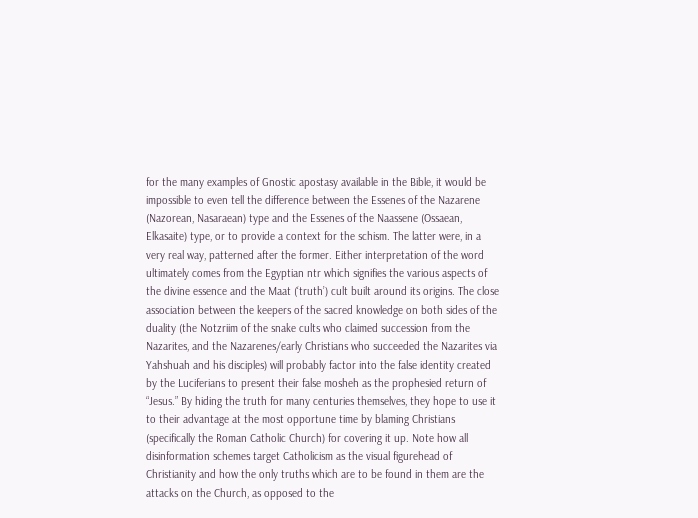for the many examples of Gnostic apostasy available in the Bible, it would be impossible to even tell the difference between the Essenes of the Nazarene (Nazorean, Nasaraean) type and the Essenes of the Naassene (Ossaean, Elkasaite) type, or to provide a context for the schism. The latter were, in a very real way, patterned after the former. Either interpretation of the word ultimately comes from the Egyptian ntr which signifies the various aspects of the divine essence and the Maat (‘truth’) cult built around its origins. The close association between the keepers of the sacred knowledge on both sides of the duality (the Notzriim of the snake cults who claimed succession from the Nazarites, and the Nazarenes/early Christians who succeeded the Nazarites via Yahshuah and his disciples) will probably factor into the false identity created by the Luciferians to present their false mosheh as the prophesied return of “Jesus.” By hiding the truth for many centuries themselves, they hope to use it to their advantage at the most opportune time by blaming Christians (specifically the Roman Catholic Church) for covering it up. Note how all disinformation schemes target Catholicism as the visual figurehead of Christianity and how the only truths which are to be found in them are the attacks on the Church, as opposed to the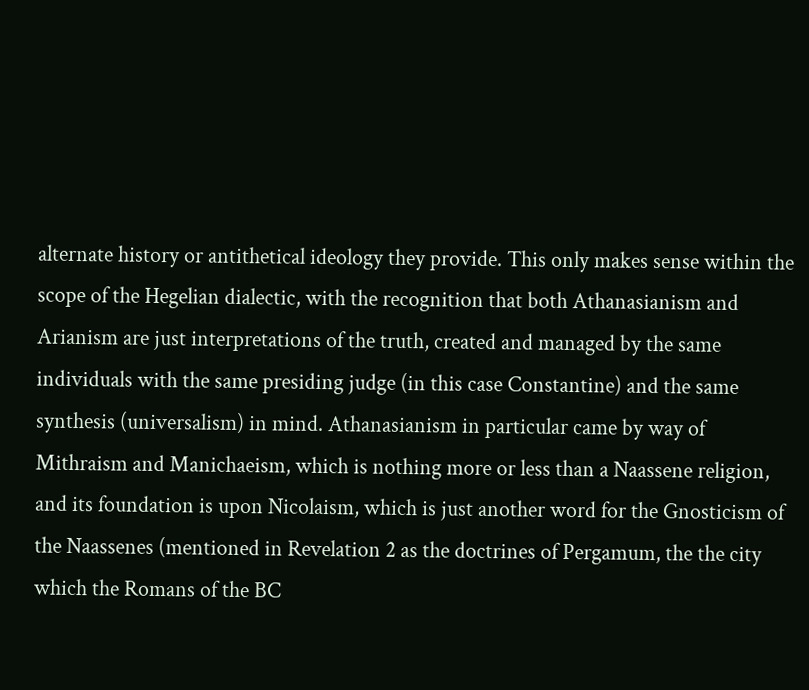alternate history or antithetical ideology they provide. This only makes sense within the scope of the Hegelian dialectic, with the recognition that both Athanasianism and Arianism are just interpretations of the truth, created and managed by the same individuals with the same presiding judge (in this case Constantine) and the same synthesis (universalism) in mind. Athanasianism in particular came by way of Mithraism and Manichaeism, which is nothing more or less than a Naassene religion, and its foundation is upon Nicolaism, which is just another word for the Gnosticism of the Naassenes (mentioned in Revelation 2 as the doctrines of Pergamum, the the city which the Romans of the BC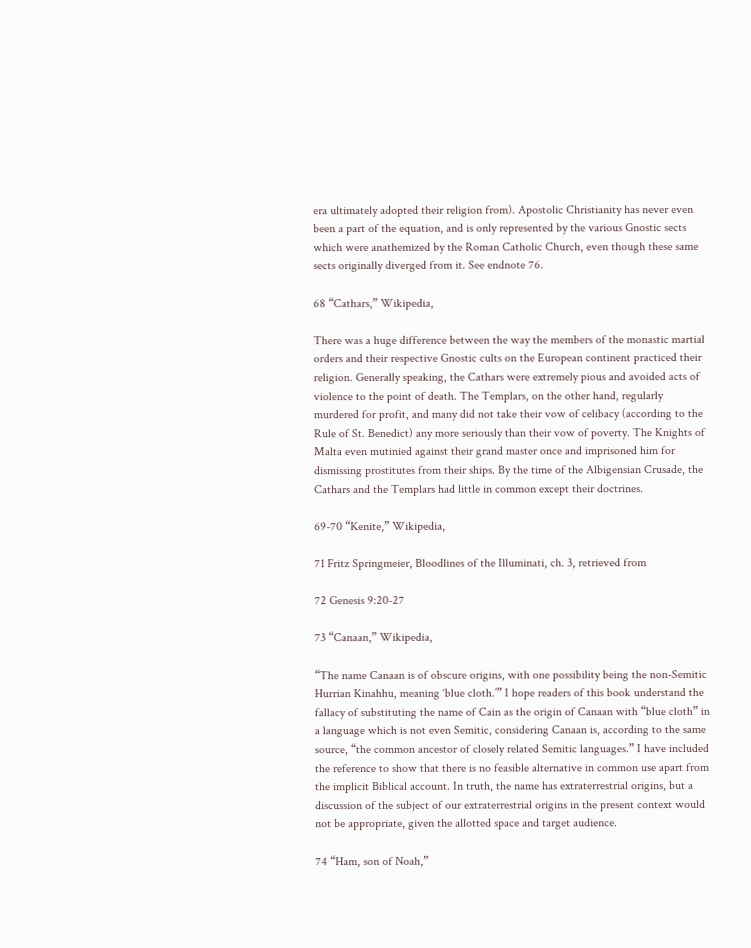era ultimately adopted their religion from). Apostolic Christianity has never even been a part of the equation, and is only represented by the various Gnostic sects which were anathemized by the Roman Catholic Church, even though these same sects originally diverged from it. See endnote 76.

68 “Cathars,” Wikipedia,

There was a huge difference between the way the members of the monastic martial orders and their respective Gnostic cults on the European continent practiced their religion. Generally speaking, the Cathars were extremely pious and avoided acts of violence to the point of death. The Templars, on the other hand, regularly murdered for profit, and many did not take their vow of celibacy (according to the Rule of St. Benedict) any more seriously than their vow of poverty. The Knights of Malta even mutinied against their grand master once and imprisoned him for dismissing prostitutes from their ships. By the time of the Albigensian Crusade, the Cathars and the Templars had little in common except their doctrines.

69-70 “Kenite,” Wikipedia,

71 Fritz Springmeier, Bloodlines of the Illuminati, ch. 3, retrieved from

72 Genesis 9:20-27

73 “Canaan,” Wikipedia,

“The name Canaan is of obscure origins, with one possibility being the non-Semitic Hurrian Kinahhu, meaning ‘blue cloth.’” I hope readers of this book understand the fallacy of substituting the name of Cain as the origin of Canaan with “blue cloth” in a language which is not even Semitic, considering Canaan is, according to the same source, “the common ancestor of closely related Semitic languages.” I have included the reference to show that there is no feasible alternative in common use apart from the implicit Biblical account. In truth, the name has extraterrestrial origins, but a discussion of the subject of our extraterrestrial origins in the present context would not be appropriate, given the allotted space and target audience.

74 “Ham, son of Noah,”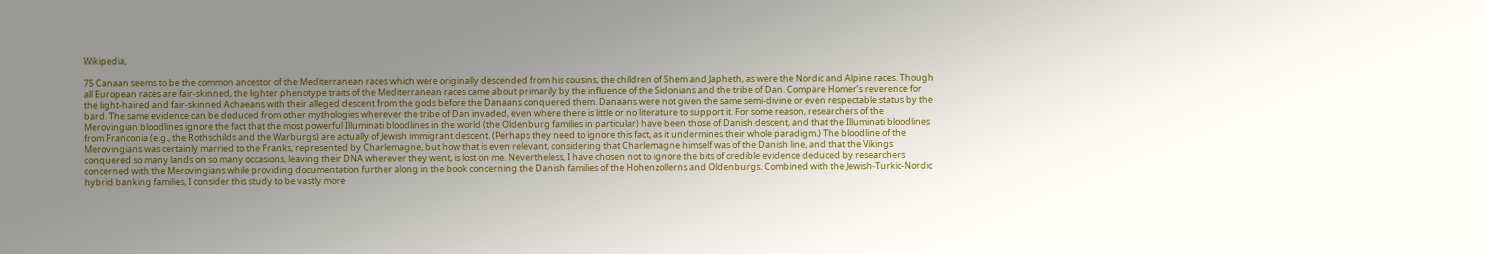Wikipedia,

75 Canaan seems to be the common ancestor of the Mediterranean races which were originally descended from his cousins, the children of Shem and Japheth, as were the Nordic and Alpine races. Though all European races are fair-skinned, the lighter phenotype traits of the Mediterranean races came about primarily by the influence of the Sidonians and the tribe of Dan. Compare Homer’s reverence for the light-haired and fair-skinned Achaeans with their alleged descent from the gods before the Danaans conquered them. Danaans were not given the same semi-divine or even respectable status by the bard. The same evidence can be deduced from other mythologies wherever the tribe of Dan invaded, even where there is little or no literature to support it. For some reason, researchers of the Merovingian bloodlines ignore the fact that the most powerful Illuminati bloodlines in the world (the Oldenburg families in particular) have been those of Danish descent, and that the Illuminati bloodlines from Franconia (e.g., the Rothschilds and the Warburgs) are actually of Jewish immigrant descent. (Perhaps they need to ignore this fact, as it undermines their whole paradigm.) The bloodline of the Merovingians was certainly married to the Franks, represented by Charlemagne, but how that is even relevant, considering that Charlemagne himself was of the Danish line, and that the Vikings conquered so many lands on so many occasions, leaving their DNA wherever they went, is lost on me. Nevertheless, I have chosen not to ignore the bits of credible evidence deduced by researchers concerned with the Merovingians while providing documentation further along in the book concerning the Danish families of the Hohenzollerns and Oldenburgs. Combined with the Jewish-Turkic-Nordic hybrid banking families, I consider this study to be vastly more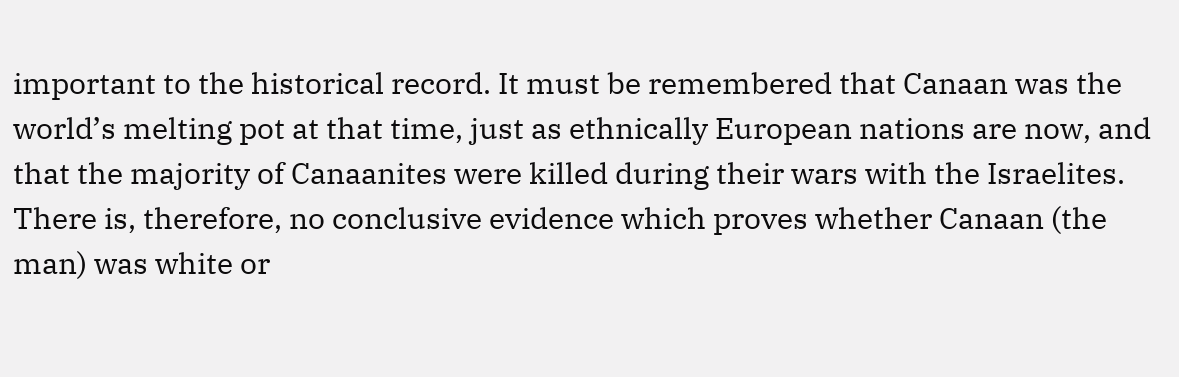important to the historical record. It must be remembered that Canaan was the world’s melting pot at that time, just as ethnically European nations are now, and that the majority of Canaanites were killed during their wars with the Israelites. There is, therefore, no conclusive evidence which proves whether Canaan (the man) was white or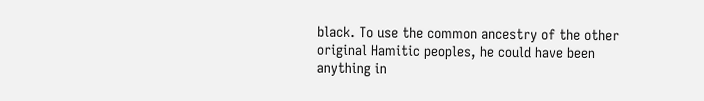black. To use the common ancestry of the other original Hamitic peoples, he could have been anything in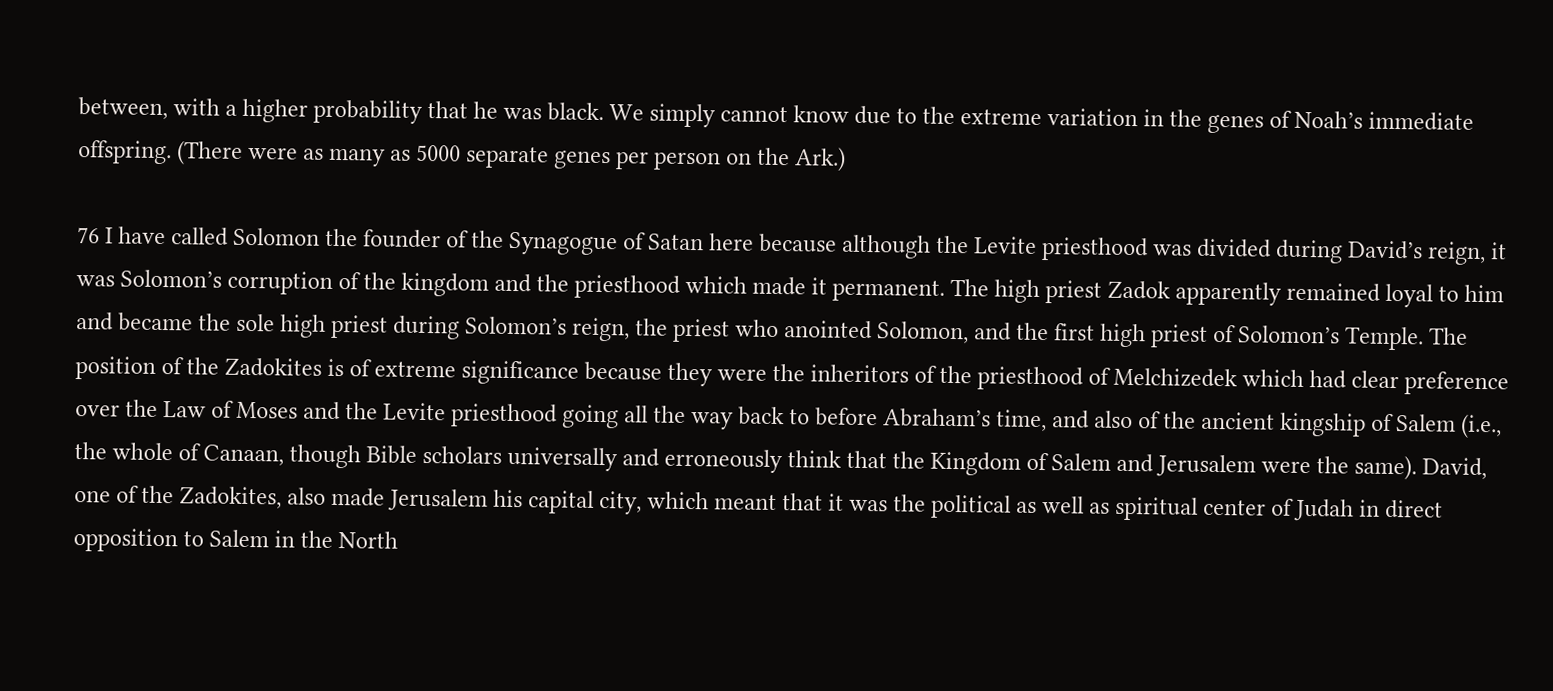between, with a higher probability that he was black. We simply cannot know due to the extreme variation in the genes of Noah’s immediate offspring. (There were as many as 5000 separate genes per person on the Ark.)

76 I have called Solomon the founder of the Synagogue of Satan here because although the Levite priesthood was divided during David’s reign, it was Solomon’s corruption of the kingdom and the priesthood which made it permanent. The high priest Zadok apparently remained loyal to him and became the sole high priest during Solomon’s reign, the priest who anointed Solomon, and the first high priest of Solomon’s Temple. The position of the Zadokites is of extreme significance because they were the inheritors of the priesthood of Melchizedek which had clear preference over the Law of Moses and the Levite priesthood going all the way back to before Abraham’s time, and also of the ancient kingship of Salem (i.e., the whole of Canaan, though Bible scholars universally and erroneously think that the Kingdom of Salem and Jerusalem were the same). David, one of the Zadokites, also made Jerusalem his capital city, which meant that it was the political as well as spiritual center of Judah in direct opposition to Salem in the North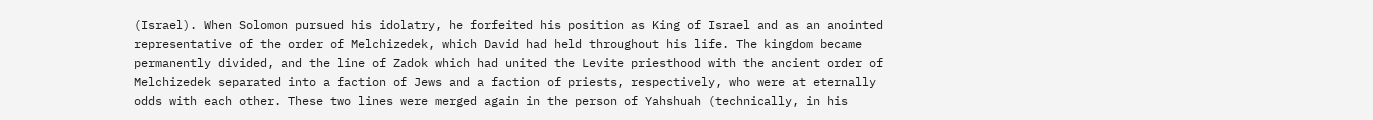(Israel). When Solomon pursued his idolatry, he forfeited his position as King of Israel and as an anointed representative of the order of Melchizedek, which David had held throughout his life. The kingdom became permanently divided, and the line of Zadok which had united the Levite priesthood with the ancient order of Melchizedek separated into a faction of Jews and a faction of priests, respectively, who were at eternally odds with each other. These two lines were merged again in the person of Yahshuah (technically, in his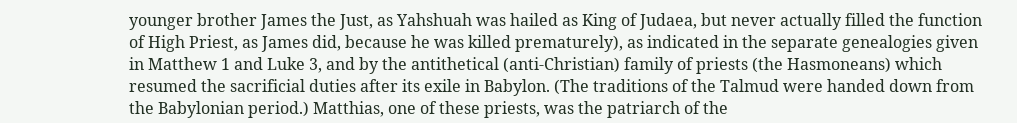younger brother James the Just, as Yahshuah was hailed as King of Judaea, but never actually filled the function of High Priest, as James did, because he was killed prematurely), as indicated in the separate genealogies given in Matthew 1 and Luke 3, and by the antithetical (anti-Christian) family of priests (the Hasmoneans) which resumed the sacrificial duties after its exile in Babylon. (The traditions of the Talmud were handed down from the Babylonian period.) Matthias, one of these priests, was the patriarch of the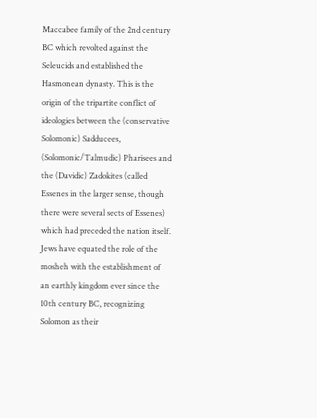Maccabee family of the 2nd century BC which revolted against the Seleucids and established the Hasmonean dynasty. This is the origin of the tripartite conflict of ideologies between the (conservative Solomonic) Sadducees, (Solomonic/Talmudic) Pharisees and the (Davidic) Zadokites (called Essenes in the larger sense, though there were several sects of Essenes) which had preceded the nation itself. Jews have equated the role of the mosheh with the establishment of an earthly kingdom ever since the 10th century BC, recognizing Solomon as their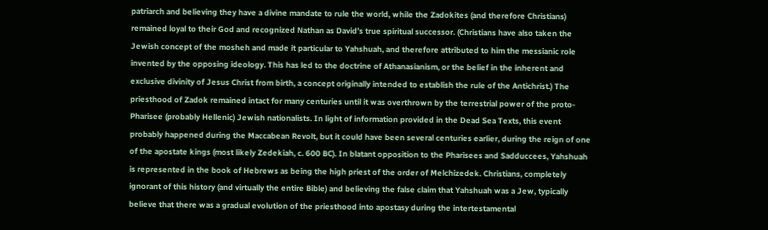patriarch and believing they have a divine mandate to rule the world, while the Zadokites (and therefore Christians) remained loyal to their God and recognized Nathan as David’s true spiritual successor. (Christians have also taken the Jewish concept of the mosheh and made it particular to Yahshuah, and therefore attributed to him the messianic role invented by the opposing ideology. This has led to the doctrine of Athanasianism, or the belief in the inherent and exclusive divinity of Jesus Christ from birth, a concept originally intended to establish the rule of the Antichrist.) The priesthood of Zadok remained intact for many centuries until it was overthrown by the terrestrial power of the proto-Pharisee (probably Hellenic) Jewish nationalists. In light of information provided in the Dead Sea Texts, this event probably happened during the Maccabean Revolt, but it could have been several centuries earlier, during the reign of one of the apostate kings (most likely Zedekiah, c. 600 BC). In blatant opposition to the Pharisees and Sadduccees, Yahshuah is represented in the book of Hebrews as being the high priest of the order of Melchizedek. Christians, completely ignorant of this history (and virtually the entire Bible) and believing the false claim that Yahshuah was a Jew, typically believe that there was a gradual evolution of the priesthood into apostasy during the intertestamental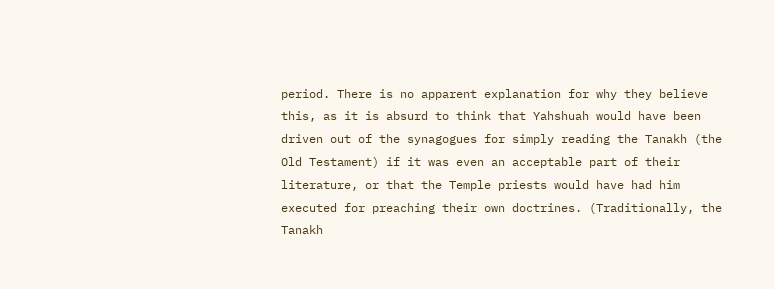period. There is no apparent explanation for why they believe this, as it is absurd to think that Yahshuah would have been driven out of the synagogues for simply reading the Tanakh (the Old Testament) if it was even an acceptable part of their literature, or that the Temple priests would have had him executed for preaching their own doctrines. (Traditionally, the Tanakh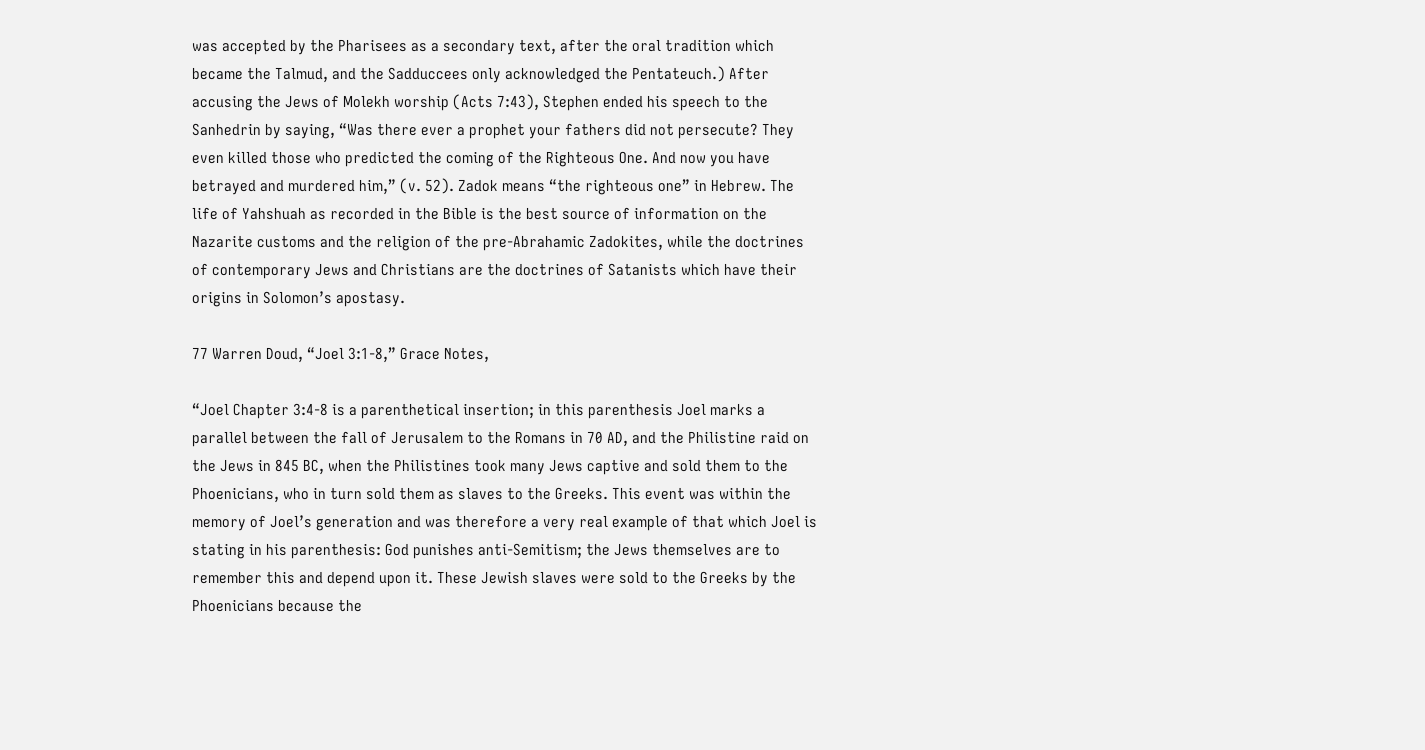was accepted by the Pharisees as a secondary text, after the oral tradition which became the Talmud, and the Sadduccees only acknowledged the Pentateuch.) After accusing the Jews of Molekh worship (Acts 7:43), Stephen ended his speech to the Sanhedrin by saying, “Was there ever a prophet your fathers did not persecute? They even killed those who predicted the coming of the Righteous One. And now you have betrayed and murdered him,” (v. 52). Zadok means “the righteous one” in Hebrew. The life of Yahshuah as recorded in the Bible is the best source of information on the Nazarite customs and the religion of the pre-Abrahamic Zadokites, while the doctrines of contemporary Jews and Christians are the doctrines of Satanists which have their origins in Solomon’s apostasy.

77 Warren Doud, “Joel 3:1-8,” Grace Notes,

“Joel Chapter 3:4-8 is a parenthetical insertion; in this parenthesis Joel marks a parallel between the fall of Jerusalem to the Romans in 70 AD, and the Philistine raid on the Jews in 845 BC, when the Philistines took many Jews captive and sold them to the Phoenicians, who in turn sold them as slaves to the Greeks. This event was within the memory of Joel’s generation and was therefore a very real example of that which Joel is stating in his parenthesis: God punishes anti-Semitism; the Jews themselves are to remember this and depend upon it. These Jewish slaves were sold to the Greeks by the Phoenicians because the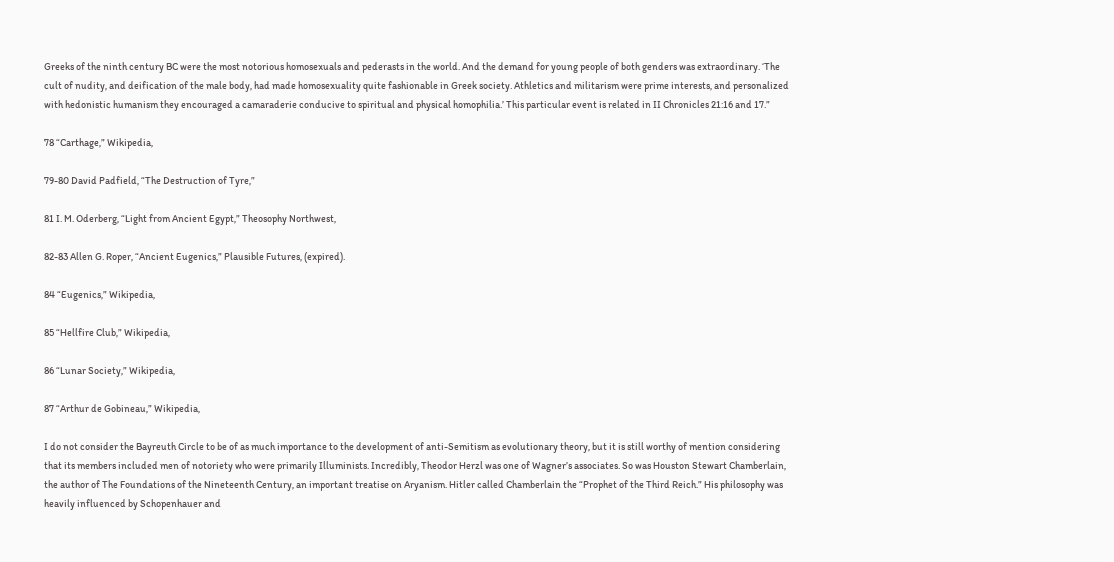Greeks of the ninth century BC were the most notorious homosexuals and pederasts in the world. And the demand for young people of both genders was extraordinary. ‘The cult of nudity, and deification of the male body, had made homosexuality quite fashionable in Greek society. Athletics and militarism were prime interests, and personalized with hedonistic humanism they encouraged a camaraderie conducive to spiritual and physical homophilia.’ This particular event is related in II Chronicles 21:16 and 17.”

78 “Carthage,” Wikipedia,

79-80 David Padfield, “The Destruction of Tyre,”

81 I. M. Oderberg, “Light from Ancient Egypt,” Theosophy Northwest,

82-83 Allen G. Roper, “Ancient Eugenics,” Plausible Futures, (expired).

84 “Eugenics,” Wikipedia,

85 “Hellfire Club,” Wikipedia,

86 “Lunar Society,” Wikipedia,

87 “Arthur de Gobineau,” Wikipedia,

I do not consider the Bayreuth Circle to be of as much importance to the development of anti-Semitism as evolutionary theory, but it is still worthy of mention considering that its members included men of notoriety who were primarily Illuminists. Incredibly, Theodor Herzl was one of Wagner’s associates. So was Houston Stewart Chamberlain, the author of The Foundations of the Nineteenth Century, an important treatise on Aryanism. Hitler called Chamberlain the “Prophet of the Third Reich.” His philosophy was heavily influenced by Schopenhauer and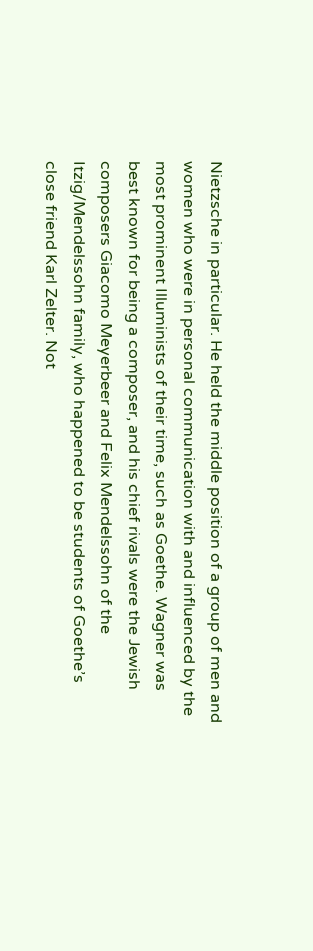Nietzsche in particular. He held the middle position of a group of men and women who were in personal communication with and influenced by the most prominent Illuminists of their time, such as Goethe. Wagner was best known for being a composer, and his chief rivals were the Jewish composers Giacomo Meyerbeer and Felix Mendelssohn of the Itzig/Mendelssohn family, who happened to be students of Goethe’s close friend Karl Zelter. Not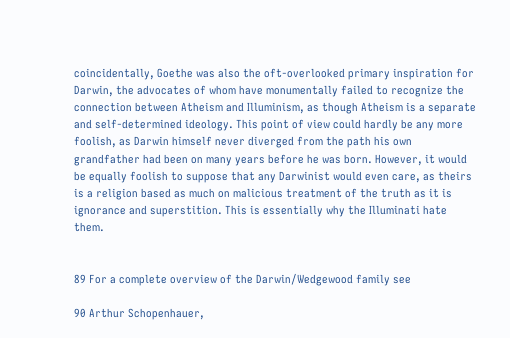coincidentally, Goethe was also the oft-overlooked primary inspiration for Darwin, the advocates of whom have monumentally failed to recognize the connection between Atheism and Illuminism, as though Atheism is a separate and self-determined ideology. This point of view could hardly be any more foolish, as Darwin himself never diverged from the path his own grandfather had been on many years before he was born. However, it would be equally foolish to suppose that any Darwinist would even care, as theirs is a religion based as much on malicious treatment of the truth as it is ignorance and superstition. This is essentially why the Illuminati hate them.


89 For a complete overview of the Darwin/Wedgewood family see

90 Arthur Schopenhauer,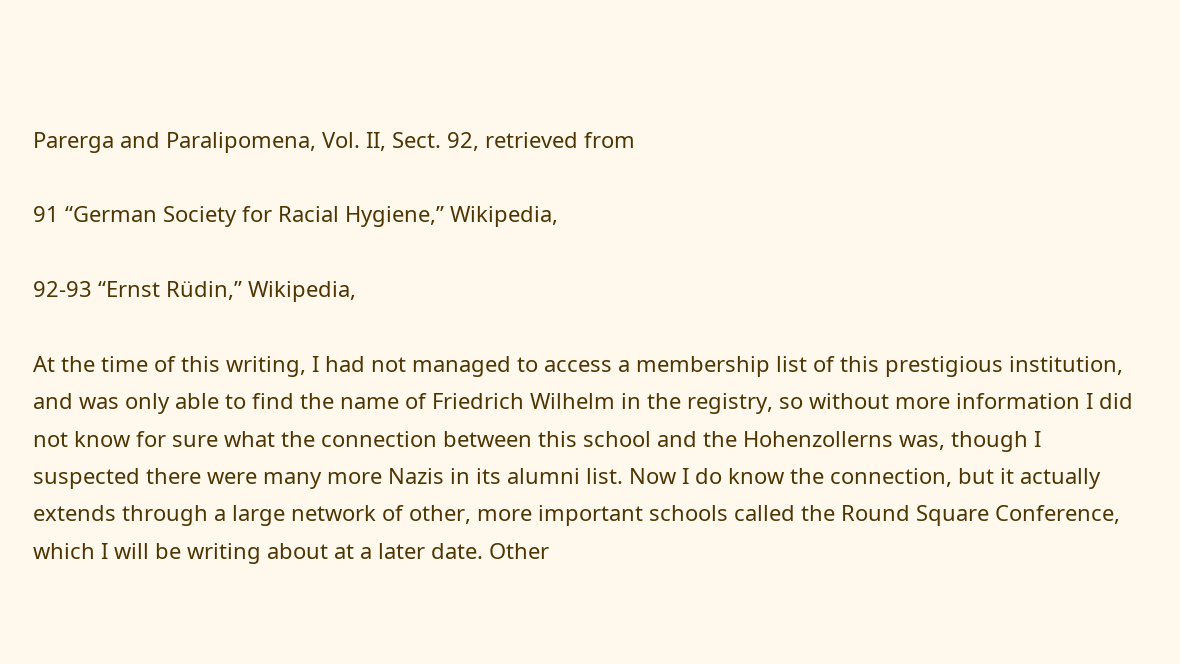Parerga and Paralipomena, Vol. II, Sect. 92, retrieved from

91 “German Society for Racial Hygiene,” Wikipedia,

92-93 “Ernst Rüdin,” Wikipedia,

At the time of this writing, I had not managed to access a membership list of this prestigious institution, and was only able to find the name of Friedrich Wilhelm in the registry, so without more information I did not know for sure what the connection between this school and the Hohenzollerns was, though I suspected there were many more Nazis in its alumni list. Now I do know the connection, but it actually extends through a large network of other, more important schools called the Round Square Conference, which I will be writing about at a later date. Other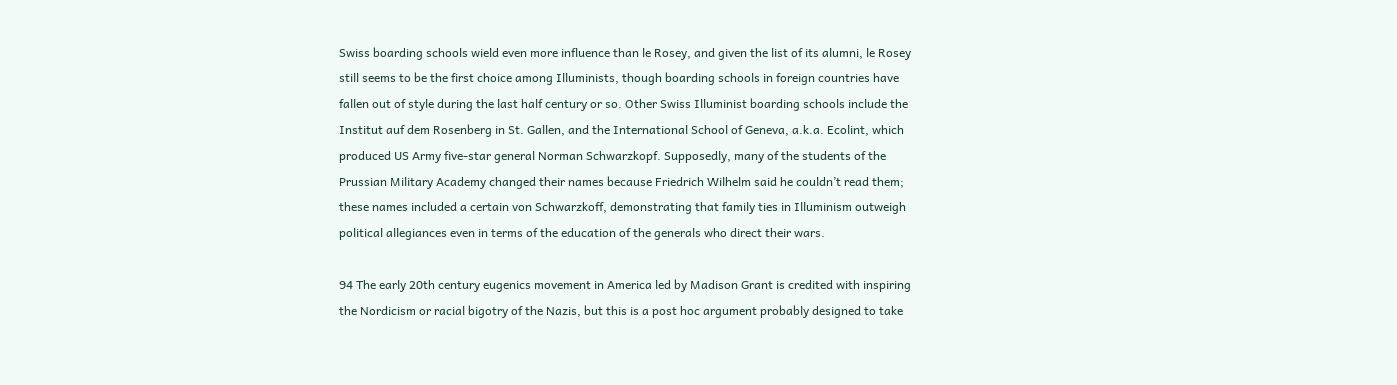Swiss boarding schools wield even more influence than le Rosey, and given the list of its alumni, le Rosey still seems to be the first choice among Illuminists, though boarding schools in foreign countries have fallen out of style during the last half century or so. Other Swiss Illuminist boarding schools include the Institut auf dem Rosenberg in St. Gallen, and the International School of Geneva, a.k.a. Ecolint, which produced US Army five-star general Norman Schwarzkopf. Supposedly, many of the students of the Prussian Military Academy changed their names because Friedrich Wilhelm said he couldn’t read them; these names included a certain von Schwarzkoff, demonstrating that family ties in Illuminism outweigh political allegiances even in terms of the education of the generals who direct their wars.

94 The early 20th century eugenics movement in America led by Madison Grant is credited with inspiring the Nordicism or racial bigotry of the Nazis, but this is a post hoc argument probably designed to take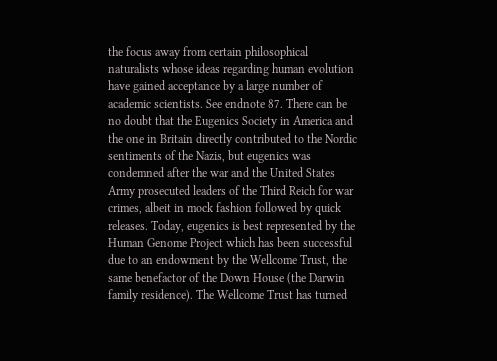the focus away from certain philosophical naturalists whose ideas regarding human evolution have gained acceptance by a large number of academic scientists. See endnote 87. There can be no doubt that the Eugenics Society in America and the one in Britain directly contributed to the Nordic sentiments of the Nazis, but eugenics was condemned after the war and the United States Army prosecuted leaders of the Third Reich for war crimes, albeit in mock fashion followed by quick releases. Today, eugenics is best represented by the Human Genome Project which has been successful due to an endowment by the Wellcome Trust, the same benefactor of the Down House (the Darwin family residence). The Wellcome Trust has turned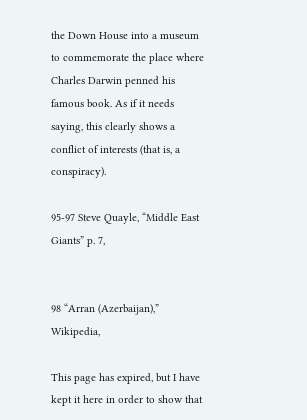the Down House into a museum to commemorate the place where Charles Darwin penned his famous book. As if it needs saying, this clearly shows a conflict of interests (that is, a conspiracy).

95-97 Steve Quayle, “Middle East Giants” p. 7,


98 “Arran (Azerbaijan),” Wikipedia,

This page has expired, but I have kept it here in order to show that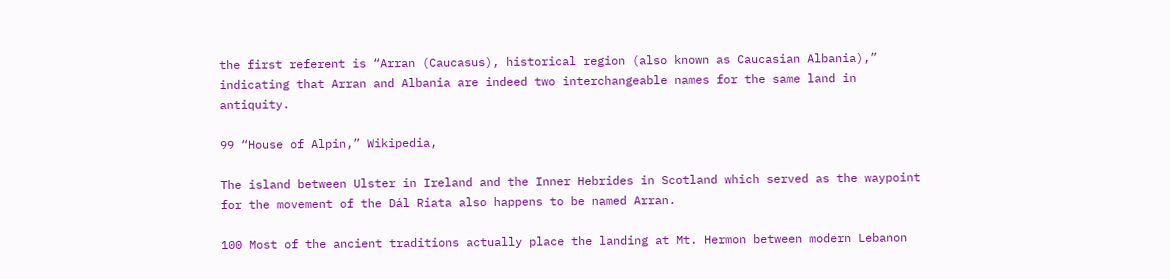the first referent is “Arran (Caucasus), historical region (also known as Caucasian Albania),” indicating that Arran and Albania are indeed two interchangeable names for the same land in antiquity.

99 “House of Alpin,” Wikipedia,

The island between Ulster in Ireland and the Inner Hebrides in Scotland which served as the waypoint for the movement of the Dál Riata also happens to be named Arran.

100 Most of the ancient traditions actually place the landing at Mt. Hermon between modern Lebanon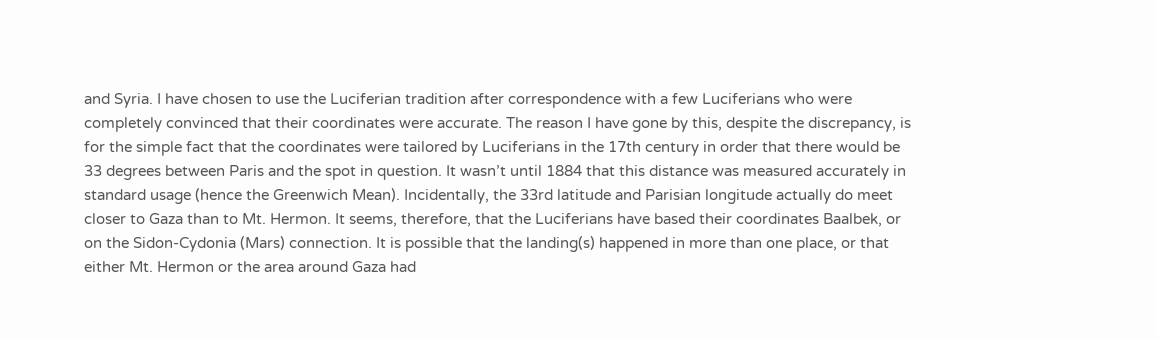and Syria. I have chosen to use the Luciferian tradition after correspondence with a few Luciferians who were completely convinced that their coordinates were accurate. The reason I have gone by this, despite the discrepancy, is for the simple fact that the coordinates were tailored by Luciferians in the 17th century in order that there would be 33 degrees between Paris and the spot in question. It wasn’t until 1884 that this distance was measured accurately in standard usage (hence the Greenwich Mean). Incidentally, the 33rd latitude and Parisian longitude actually do meet closer to Gaza than to Mt. Hermon. It seems, therefore, that the Luciferians have based their coordinates Baalbek, or on the Sidon-Cydonia (Mars) connection. It is possible that the landing(s) happened in more than one place, or that either Mt. Hermon or the area around Gaza had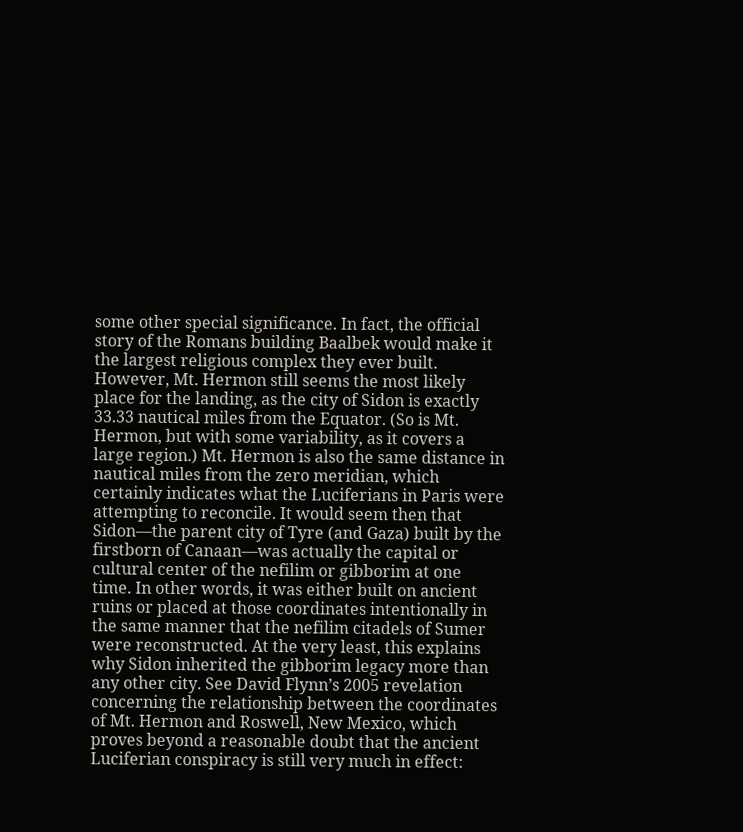some other special significance. In fact, the official story of the Romans building Baalbek would make it the largest religious complex they ever built. However, Mt. Hermon still seems the most likely place for the landing, as the city of Sidon is exactly 33.33 nautical miles from the Equator. (So is Mt. Hermon, but with some variability, as it covers a large region.) Mt. Hermon is also the same distance in nautical miles from the zero meridian, which certainly indicates what the Luciferians in Paris were attempting to reconcile. It would seem then that Sidon—the parent city of Tyre (and Gaza) built by the firstborn of Canaan—was actually the capital or cultural center of the nefilim or gibborim at one time. In other words, it was either built on ancient ruins or placed at those coordinates intentionally in the same manner that the nefilim citadels of Sumer were reconstructed. At the very least, this explains why Sidon inherited the gibborim legacy more than any other city. See David Flynn’s 2005 revelation concerning the relationship between the coordinates of Mt. Hermon and Roswell, New Mexico, which proves beyond a reasonable doubt that the ancient Luciferian conspiracy is still very much in effect: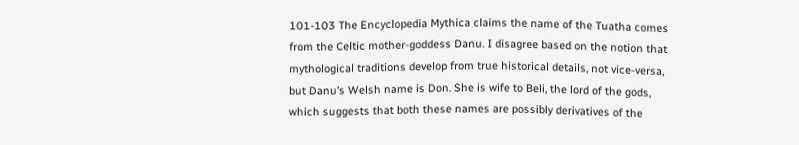101-103 The Encyclopedia Mythica claims the name of the Tuatha comes from the Celtic mother-goddess Danu. I disagree based on the notion that mythological traditions develop from true historical details, not vice-versa, but Danu’s Welsh name is Don. She is wife to Beli, the lord of the gods, which suggests that both these names are possibly derivatives of the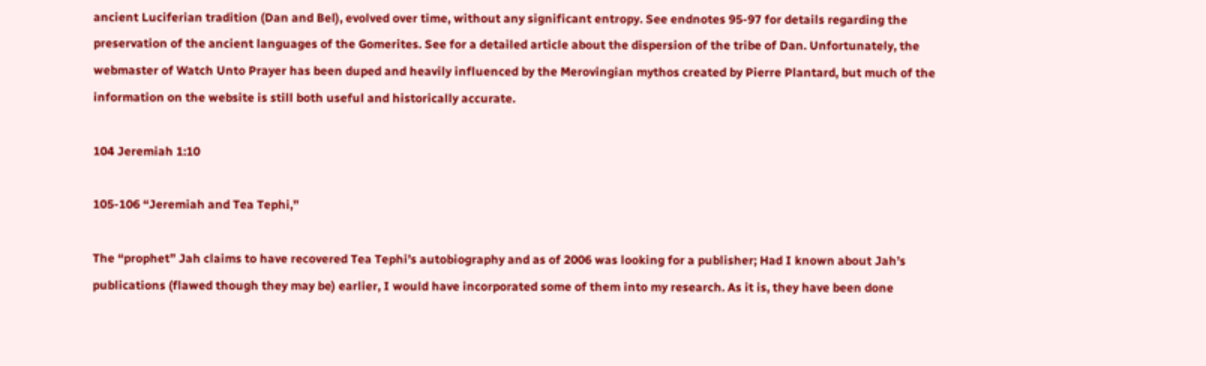ancient Luciferian tradition (Dan and Bel), evolved over time, without any significant entropy. See endnotes 95-97 for details regarding the preservation of the ancient languages of the Gomerites. See for a detailed article about the dispersion of the tribe of Dan. Unfortunately, the webmaster of Watch Unto Prayer has been duped and heavily influenced by the Merovingian mythos created by Pierre Plantard, but much of the information on the website is still both useful and historically accurate.

104 Jeremiah 1:10

105-106 “Jeremiah and Tea Tephi,”

The “prophet” Jah claims to have recovered Tea Tephi’s autobiography and as of 2006 was looking for a publisher; Had I known about Jah’s publications (flawed though they may be) earlier, I would have incorporated some of them into my research. As it is, they have been done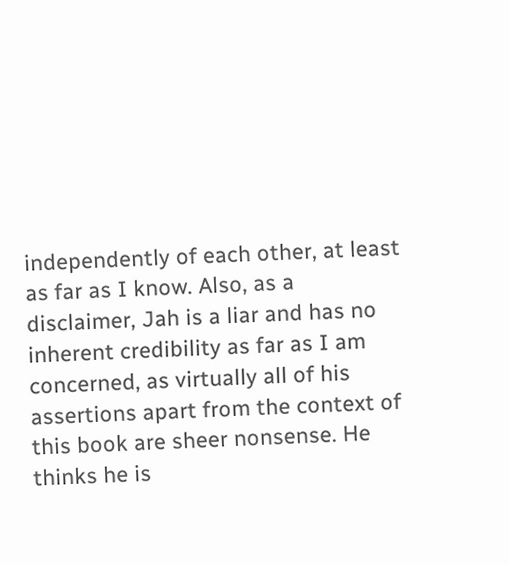independently of each other, at least as far as I know. Also, as a disclaimer, Jah is a liar and has no inherent credibility as far as I am concerned, as virtually all of his assertions apart from the context of this book are sheer nonsense. He thinks he is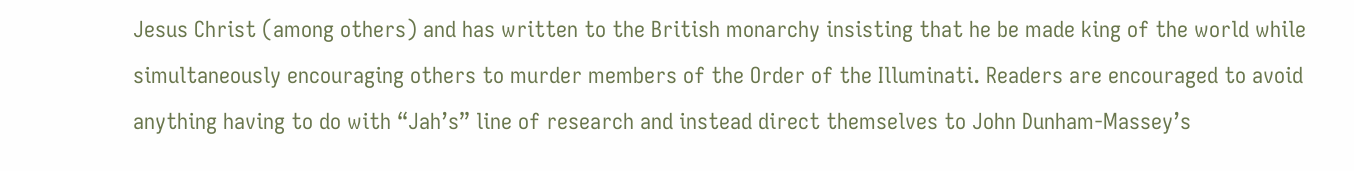Jesus Christ (among others) and has written to the British monarchy insisting that he be made king of the world while simultaneously encouraging others to murder members of the Order of the Illuminati. Readers are encouraged to avoid anything having to do with “Jah’s” line of research and instead direct themselves to John Dunham-Massey’s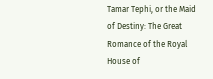Tamar Tephi, or the Maid of Destiny: The Great Romance of the Royal House of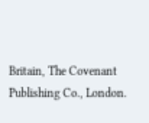Britain, The Covenant Publishing Co., London.